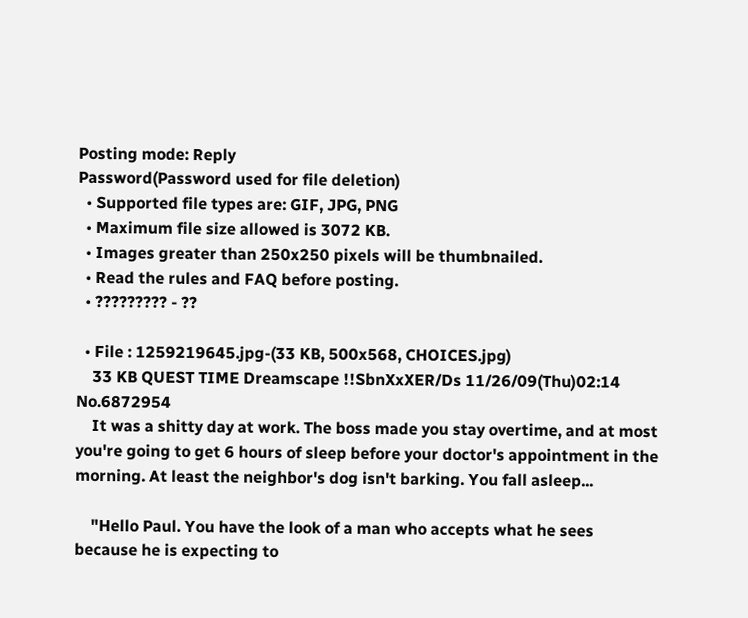Posting mode: Reply
Password(Password used for file deletion)
  • Supported file types are: GIF, JPG, PNG
  • Maximum file size allowed is 3072 KB.
  • Images greater than 250x250 pixels will be thumbnailed.
  • Read the rules and FAQ before posting.
  • ????????? - ??

  • File : 1259219645.jpg-(33 KB, 500x568, CHOICES.jpg)
    33 KB QUEST TIME Dreamscape !!SbnXxXER/Ds 11/26/09(Thu)02:14 No.6872954
    It was a shitty day at work. The boss made you stay overtime, and at most you're going to get 6 hours of sleep before your doctor's appointment in the morning. At least the neighbor's dog isn't barking. You fall asleep...

    "Hello Paul. You have the look of a man who accepts what he sees because he is expecting to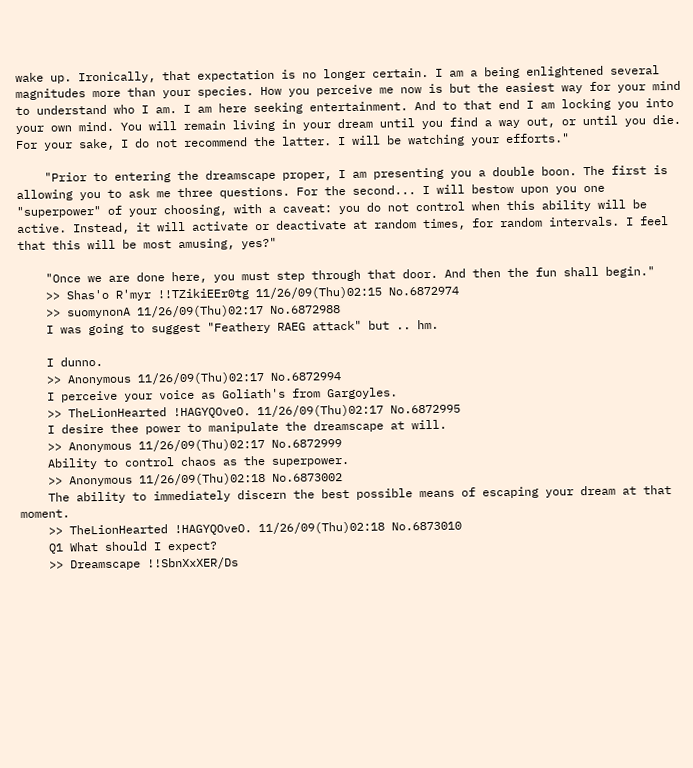wake up. Ironically, that expectation is no longer certain. I am a being enlightened several magnitudes more than your species. How you perceive me now is but the easiest way for your mind to understand who I am. I am here seeking entertainment. And to that end I am locking you into your own mind. You will remain living in your dream until you find a way out, or until you die. For your sake, I do not recommend the latter. I will be watching your efforts."

    "Prior to entering the dreamscape proper, I am presenting you a double boon. The first is allowing you to ask me three questions. For the second... I will bestow upon you one "superpower" of your choosing, with a caveat: you do not control when this ability will be active. Instead, it will activate or deactivate at random times, for random intervals. I feel that this will be most amusing, yes?"

    "Once we are done here, you must step through that door. And then the fun shall begin."
    >> Shas'o R'myr !!TZikiEEr0tg 11/26/09(Thu)02:15 No.6872974
    >> suomynonA 11/26/09(Thu)02:17 No.6872988
    I was going to suggest "Feathery RAEG attack" but .. hm.

    I dunno.
    >> Anonymous 11/26/09(Thu)02:17 No.6872994
    I perceive your voice as Goliath's from Gargoyles.
    >> TheLionHearted !HAGYQOveO. 11/26/09(Thu)02:17 No.6872995
    I desire thee power to manipulate the dreamscape at will.
    >> Anonymous 11/26/09(Thu)02:17 No.6872999
    Ability to control chaos as the superpower.
    >> Anonymous 11/26/09(Thu)02:18 No.6873002
    The ability to immediately discern the best possible means of escaping your dream at that moment.
    >> TheLionHearted !HAGYQOveO. 11/26/09(Thu)02:18 No.6873010
    Q1 What should I expect?
    >> Dreamscape !!SbnXxXER/Ds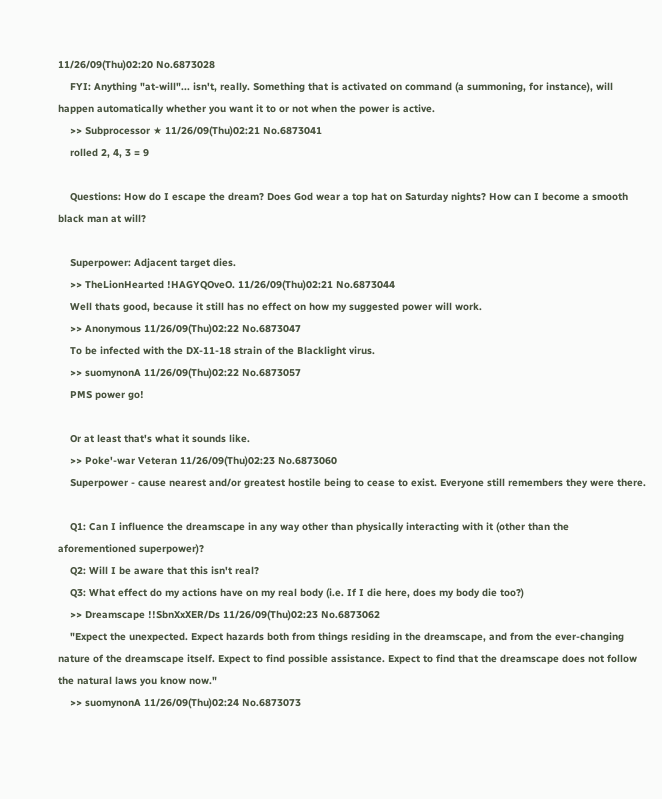11/26/09(Thu)02:20 No.6873028
    FYI: Anything "at-will"... isn't, really. Something that is activated on command (a summoning, for instance), will happen automatically whether you want it to or not when the power is active.
    >> Subprocessor ★ 11/26/09(Thu)02:21 No.6873041
    rolled 2, 4, 3 = 9

    Questions: How do I escape the dream? Does God wear a top hat on Saturday nights? How can I become a smooth black man at will?

    Superpower: Adjacent target dies.
    >> TheLionHearted !HAGYQOveO. 11/26/09(Thu)02:21 No.6873044
    Well thats good, because it still has no effect on how my suggested power will work.
    >> Anonymous 11/26/09(Thu)02:22 No.6873047
    To be infected with the DX-11-18 strain of the Blacklight virus.
    >> suomynonA 11/26/09(Thu)02:22 No.6873057
    PMS power go!

    Or at least that's what it sounds like.
    >> Poke'-war Veteran 11/26/09(Thu)02:23 No.6873060
    Superpower - cause nearest and/or greatest hostile being to cease to exist. Everyone still remembers they were there.

    Q1: Can I influence the dreamscape in any way other than physically interacting with it (other than the aforementioned superpower)?
    Q2: Will I be aware that this isn't real?
    Q3: What effect do my actions have on my real body (i.e. If I die here, does my body die too?)
    >> Dreamscape !!SbnXxXER/Ds 11/26/09(Thu)02:23 No.6873062
    "Expect the unexpected. Expect hazards both from things residing in the dreamscape, and from the ever-changing nature of the dreamscape itself. Expect to find possible assistance. Expect to find that the dreamscape does not follow the natural laws you know now."
    >> suomynonA 11/26/09(Thu)02:24 No.6873073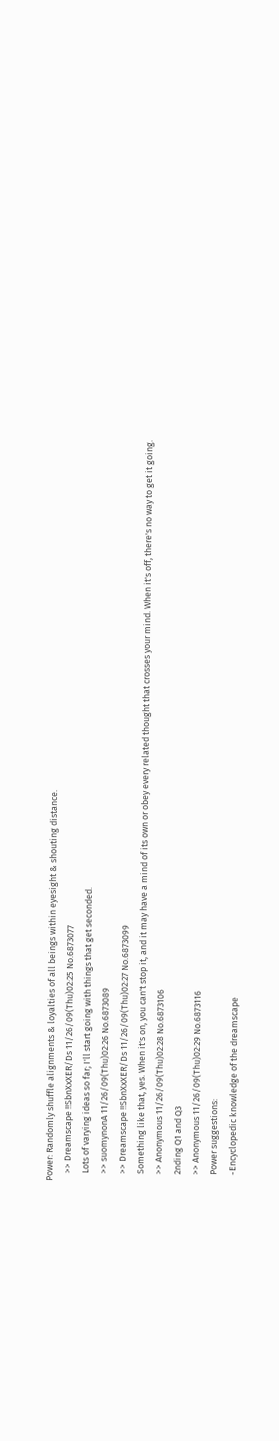Power: Randomly shuffle alignments & loyalties of all beings within eyesight & shouting distance.
    >> Dreamscape !!SbnXxXER/Ds 11/26/09(Thu)02:25 No.6873077
    Lots of varying ideas so far; I'll start going with things that get seconded.
    >> suomynonA 11/26/09(Thu)02:26 No.6873089
    >> Dreamscape !!SbnXxXER/Ds 11/26/09(Thu)02:27 No.6873099
    Something like that, yes. When it's on, you can't stop it, and it may have a mind of its own or obey every related thought that crosses your mind. When it's off, there's no way to get it going.
    >> Anonymous 11/26/09(Thu)02:28 No.6873106
    2nding Q1 and Q3
    >> Anonymous 11/26/09(Thu)02:29 No.6873116
    Power suggestions:
    -Encyclopedic knowledge of the dreamscape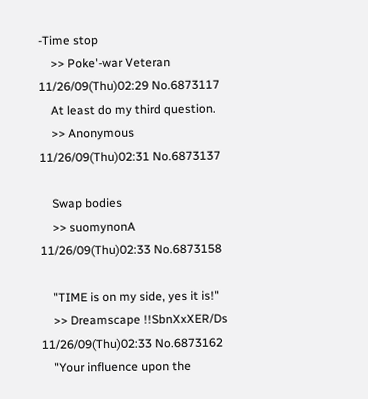-Time stop
    >> Poke'-war Veteran 11/26/09(Thu)02:29 No.6873117
    At least do my third question.
    >> Anonymous 11/26/09(Thu)02:31 No.6873137

    Swap bodies
    >> suomynonA 11/26/09(Thu)02:33 No.6873158

    "TIME is on my side, yes it is!"
    >> Dreamscape !!SbnXxXER/Ds 11/26/09(Thu)02:33 No.6873162
    "Your influence upon the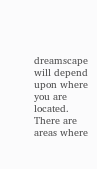dreamscape will depend upon where you are located. There are areas where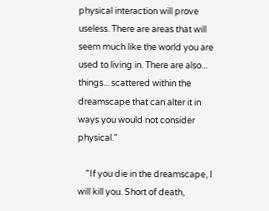physical interaction will prove useless. There are areas that will seem much like the world you are used to living in. There are also... things... scattered within the dreamscape that can alter it in ways you would not consider physical."

    "If you die in the dreamscape, I will kill you. Short of death,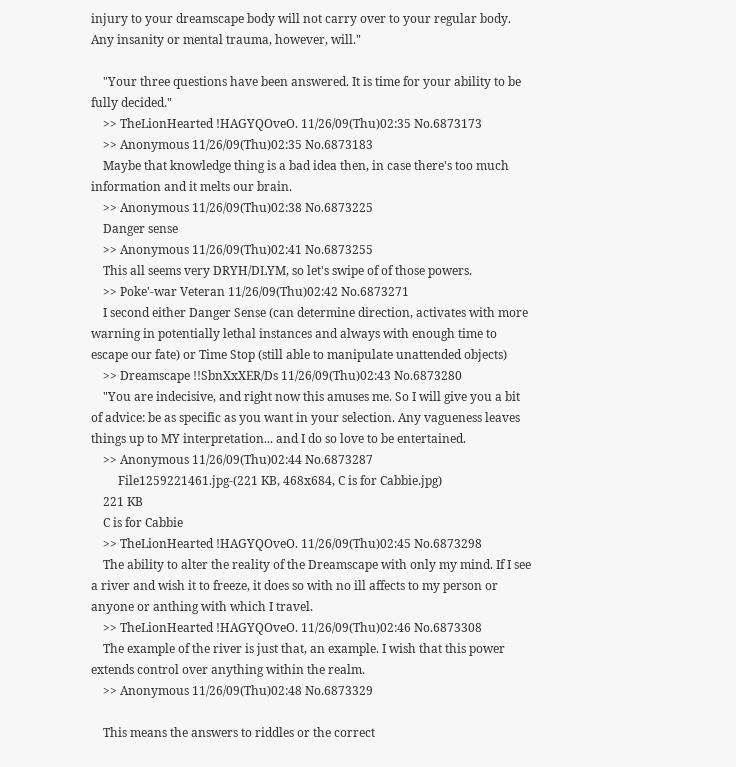injury to your dreamscape body will not carry over to your regular body. Any insanity or mental trauma, however, will."

    "Your three questions have been answered. It is time for your ability to be fully decided."
    >> TheLionHearted !HAGYQOveO. 11/26/09(Thu)02:35 No.6873173
    >> Anonymous 11/26/09(Thu)02:35 No.6873183
    Maybe that knowledge thing is a bad idea then, in case there's too much information and it melts our brain.
    >> Anonymous 11/26/09(Thu)02:38 No.6873225
    Danger sense
    >> Anonymous 11/26/09(Thu)02:41 No.6873255
    This all seems very DRYH/DLYM, so let's swipe of of those powers.
    >> Poke'-war Veteran 11/26/09(Thu)02:42 No.6873271
    I second either Danger Sense (can determine direction, activates with more warning in potentially lethal instances and always with enough time to escape our fate) or Time Stop (still able to manipulate unattended objects)
    >> Dreamscape !!SbnXxXER/Ds 11/26/09(Thu)02:43 No.6873280
    "You are indecisive, and right now this amuses me. So I will give you a bit of advice: be as specific as you want in your selection. Any vagueness leaves things up to MY interpretation... and I do so love to be entertained.
    >> Anonymous 11/26/09(Thu)02:44 No.6873287
         File1259221461.jpg-(221 KB, 468x684, C is for Cabbie.jpg)
    221 KB
    C is for Cabbie
    >> TheLionHearted !HAGYQOveO. 11/26/09(Thu)02:45 No.6873298
    The ability to alter the reality of the Dreamscape with only my mind. If I see a river and wish it to freeze, it does so with no ill affects to my person or anyone or anthing with which I travel.
    >> TheLionHearted !HAGYQOveO. 11/26/09(Thu)02:46 No.6873308
    The example of the river is just that, an example. I wish that this power extends control over anything within the realm.
    >> Anonymous 11/26/09(Thu)02:48 No.6873329

    This means the answers to riddles or the correct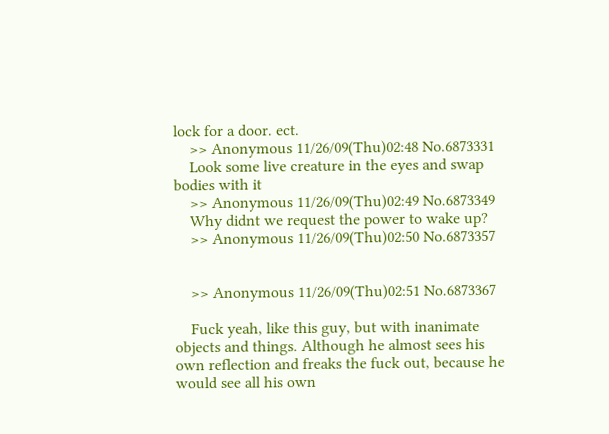lock for a door. ect.
    >> Anonymous 11/26/09(Thu)02:48 No.6873331
    Look some live creature in the eyes and swap bodies with it
    >> Anonymous 11/26/09(Thu)02:49 No.6873349
    Why didnt we request the power to wake up?
    >> Anonymous 11/26/09(Thu)02:50 No.6873357


    >> Anonymous 11/26/09(Thu)02:51 No.6873367

    Fuck yeah, like this guy, but with inanimate objects and things. Although he almost sees his own reflection and freaks the fuck out, because he would see all his own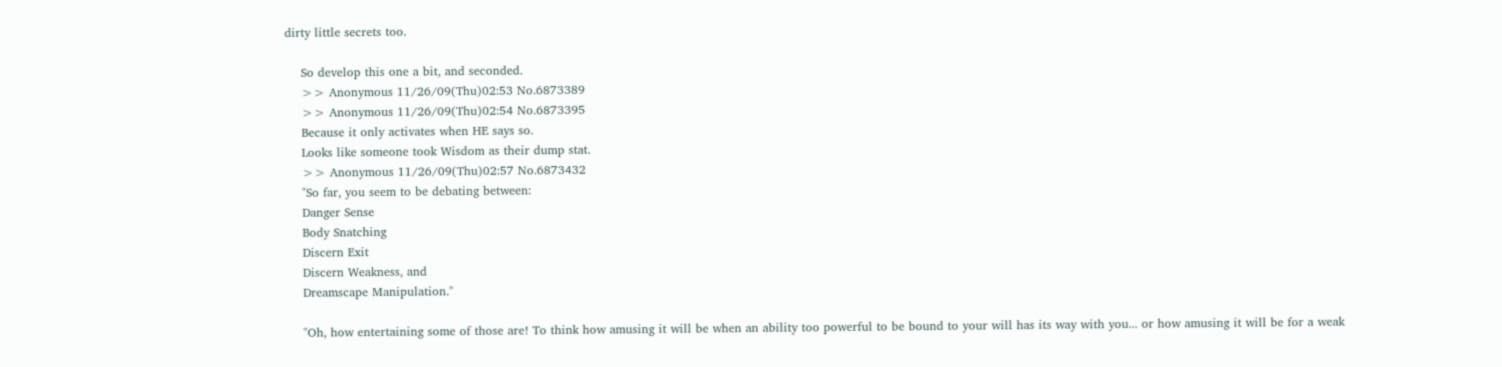dirty little secrets too.

    So develop this one a bit, and seconded.
    >> Anonymous 11/26/09(Thu)02:53 No.6873389
    >> Anonymous 11/26/09(Thu)02:54 No.6873395
    Because it only activates when HE says so.
    Looks like someone took Wisdom as their dump stat.
    >> Anonymous 11/26/09(Thu)02:57 No.6873432
    "So far, you seem to be debating between:
    Danger Sense
    Body Snatching
    Discern Exit
    Discern Weakness, and
    Dreamscape Manipulation."

    "Oh, how entertaining some of those are! To think how amusing it will be when an ability too powerful to be bound to your will has its way with you... or how amusing it will be for a weak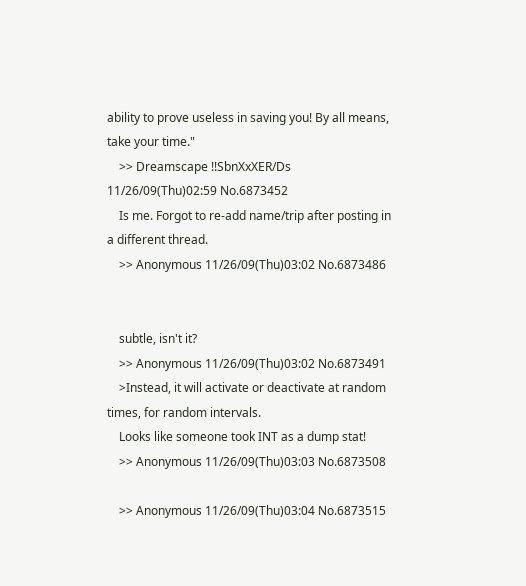ability to prove useless in saving you! By all means, take your time."
    >> Dreamscape !!SbnXxXER/Ds 11/26/09(Thu)02:59 No.6873452
    Is me. Forgot to re-add name/trip after posting in a different thread.
    >> Anonymous 11/26/09(Thu)03:02 No.6873486


    subtle, isn't it?
    >> Anonymous 11/26/09(Thu)03:02 No.6873491
    >Instead, it will activate or deactivate at random times, for random intervals.
    Looks like someone took INT as a dump stat!
    >> Anonymous 11/26/09(Thu)03:03 No.6873508

    >> Anonymous 11/26/09(Thu)03:04 No.6873515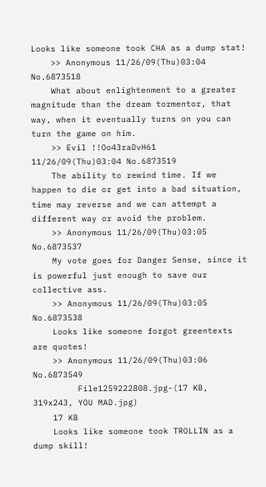Looks like someone took CHA as a dump stat!
    >> Anonymous 11/26/09(Thu)03:04 No.6873518
    What about enlightenment to a greater magnitude than the dream tormentor, that way, when it eventually turns on you can turn the game on him.
    >> Evil !!Oo43raDvH61 11/26/09(Thu)03:04 No.6873519
    The ability to rewind time. If we happen to die or get into a bad situation, time may reverse and we can attempt a different way or avoid the problem.
    >> Anonymous 11/26/09(Thu)03:05 No.6873537
    My vote goes for Danger Sense, since it is powerful just enough to save our collective ass.
    >> Anonymous 11/26/09(Thu)03:05 No.6873538
    Looks like someone forgot greentexts are quotes!
    >> Anonymous 11/26/09(Thu)03:06 No.6873549
         File1259222808.jpg-(17 KB, 319x243, YOU MAD.jpg)
    17 KB
    Looks like someone took TROLLIN as a dump skill!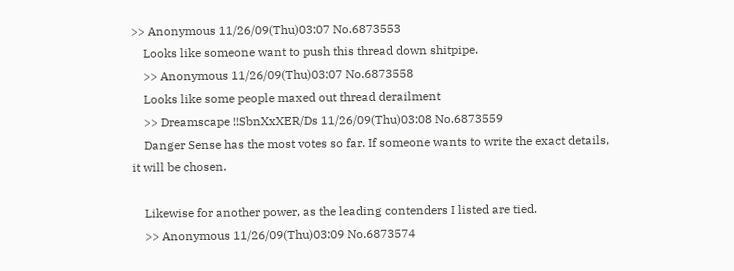>> Anonymous 11/26/09(Thu)03:07 No.6873553
    Looks like someone want to push this thread down shitpipe.
    >> Anonymous 11/26/09(Thu)03:07 No.6873558
    Looks like some people maxed out thread derailment
    >> Dreamscape !!SbnXxXER/Ds 11/26/09(Thu)03:08 No.6873559
    Danger Sense has the most votes so far. If someone wants to write the exact details, it will be chosen.

    Likewise for another power, as the leading contenders I listed are tied.
    >> Anonymous 11/26/09(Thu)03:09 No.6873574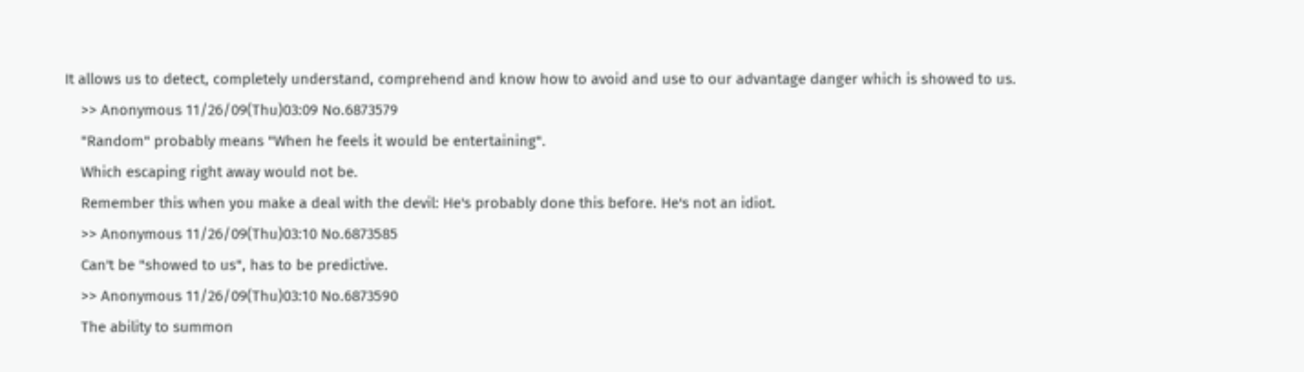It allows us to detect, completely understand, comprehend and know how to avoid and use to our advantage danger which is showed to us.
    >> Anonymous 11/26/09(Thu)03:09 No.6873579
    "Random" probably means "When he feels it would be entertaining".
    Which escaping right away would not be.
    Remember this when you make a deal with the devil: He's probably done this before. He's not an idiot.
    >> Anonymous 11/26/09(Thu)03:10 No.6873585
    Can't be "showed to us", has to be predictive.
    >> Anonymous 11/26/09(Thu)03:10 No.6873590
    The ability to summon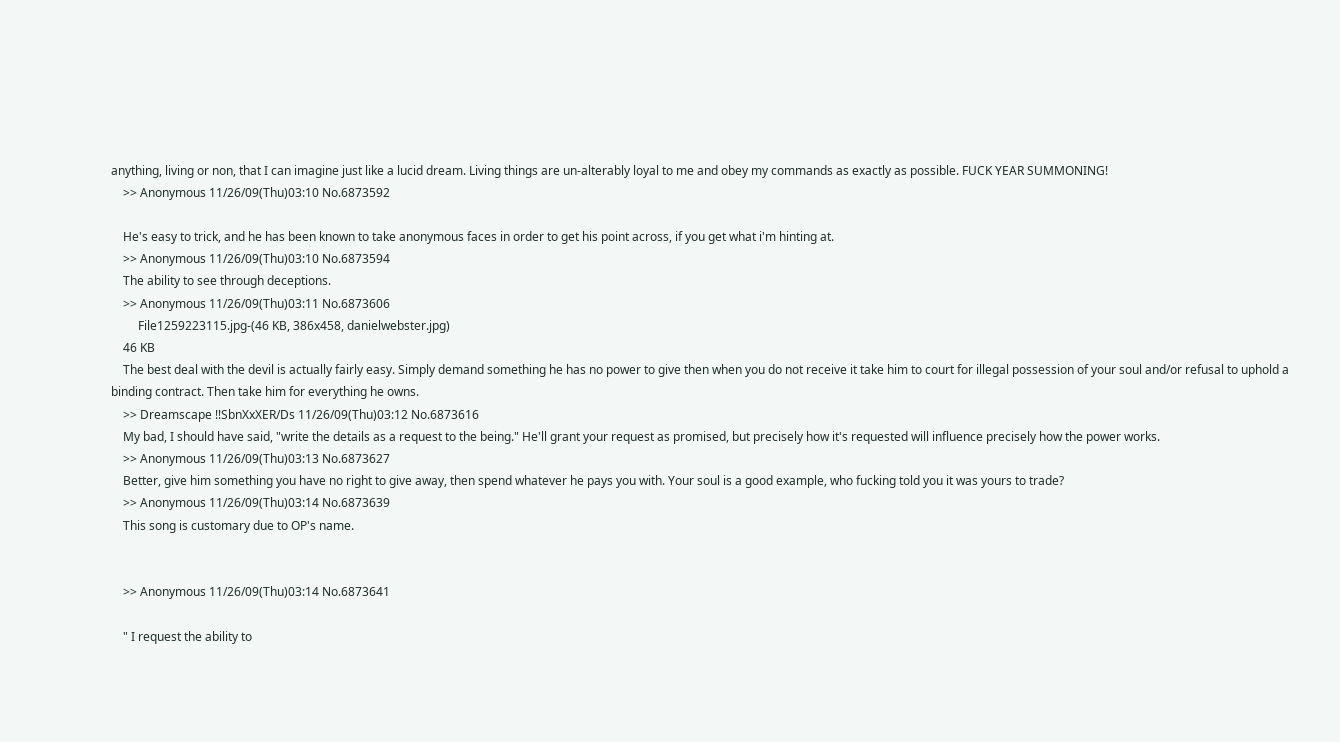anything, living or non, that I can imagine just like a lucid dream. Living things are un-alterably loyal to me and obey my commands as exactly as possible. FUCK YEAR SUMMONING!
    >> Anonymous 11/26/09(Thu)03:10 No.6873592

    He's easy to trick, and he has been known to take anonymous faces in order to get his point across, if you get what i'm hinting at.
    >> Anonymous 11/26/09(Thu)03:10 No.6873594
    The ability to see through deceptions.
    >> Anonymous 11/26/09(Thu)03:11 No.6873606
         File1259223115.jpg-(46 KB, 386x458, danielwebster.jpg)
    46 KB
    The best deal with the devil is actually fairly easy. Simply demand something he has no power to give then when you do not receive it take him to court for illegal possession of your soul and/or refusal to uphold a binding contract. Then take him for everything he owns.
    >> Dreamscape !!SbnXxXER/Ds 11/26/09(Thu)03:12 No.6873616
    My bad, I should have said, "write the details as a request to the being." He'll grant your request as promised, but precisely how it's requested will influence precisely how the power works.
    >> Anonymous 11/26/09(Thu)03:13 No.6873627
    Better, give him something you have no right to give away, then spend whatever he pays you with. Your soul is a good example, who fucking told you it was yours to trade?
    >> Anonymous 11/26/09(Thu)03:14 No.6873639
    This song is customary due to OP's name.


    >> Anonymous 11/26/09(Thu)03:14 No.6873641

    " I request the ability to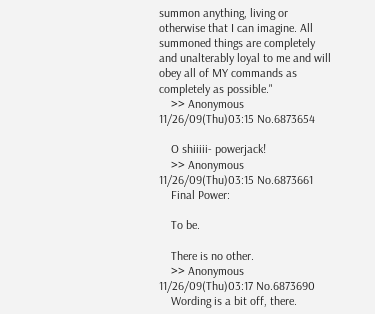summon anything, living or otherwise that I can imagine. All summoned things are completely and unalterably loyal to me and will obey all of MY commands as completely as possible."
    >> Anonymous 11/26/09(Thu)03:15 No.6873654

    O shiiiii- powerjack!
    >> Anonymous 11/26/09(Thu)03:15 No.6873661
    Final Power:

    To be.

    There is no other.
    >> Anonymous 11/26/09(Thu)03:17 No.6873690
    Wording is a bit off, there.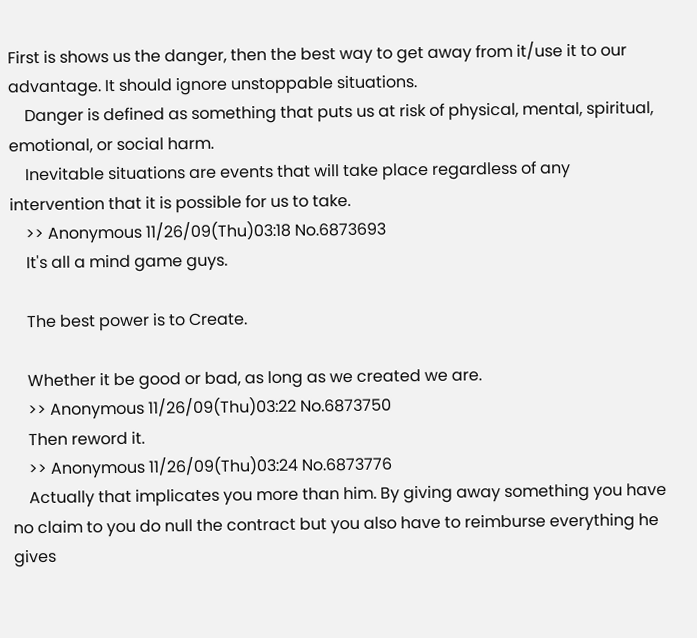First is shows us the danger, then the best way to get away from it/use it to our advantage. It should ignore unstoppable situations.
    Danger is defined as something that puts us at risk of physical, mental, spiritual, emotional, or social harm.
    Inevitable situations are events that will take place regardless of any intervention that it is possible for us to take.
    >> Anonymous 11/26/09(Thu)03:18 No.6873693
    It's all a mind game guys.

    The best power is to Create.

    Whether it be good or bad, as long as we created we are.
    >> Anonymous 11/26/09(Thu)03:22 No.6873750
    Then reword it.
    >> Anonymous 11/26/09(Thu)03:24 No.6873776
    Actually that implicates you more than him. By giving away something you have no claim to you do null the contract but you also have to reimburse everything he gives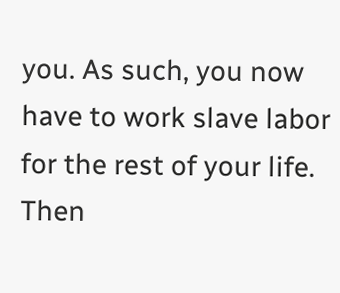you. As such, you now have to work slave labor for the rest of your life. Then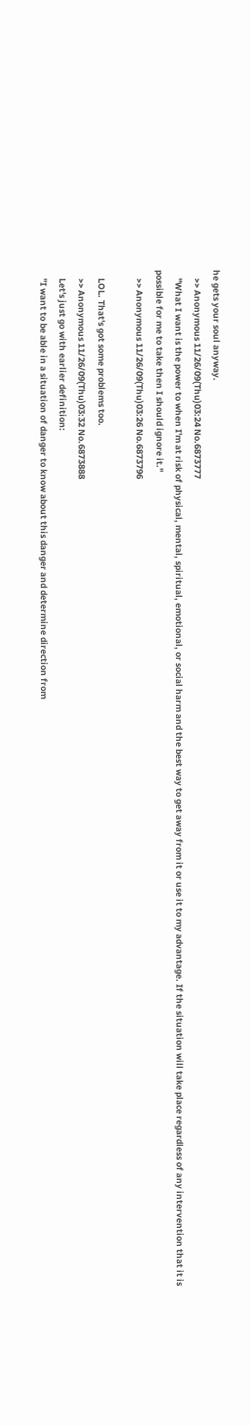he gets your soul anyway.
    >> Anonymous 11/26/09(Thu)03:24 No.6873777
    "What I want is the power to when I'm at risk of physical, mental, spiritual, emotional, or social harm and the best way to get away from it or use it to my advantage. If the situation will take place regardless of any intervention that it is possible for me to take then I should ignore it."
    >> Anonymous 11/26/09(Thu)03:26 No.6873796

    LOL. That's got some problems too.
    >> Anonymous 11/26/09(Thu)03:32 No.6873888
    Let's just go with earlier definition:
    "I want to be able in a situation of danger to know about this danger and determine direction from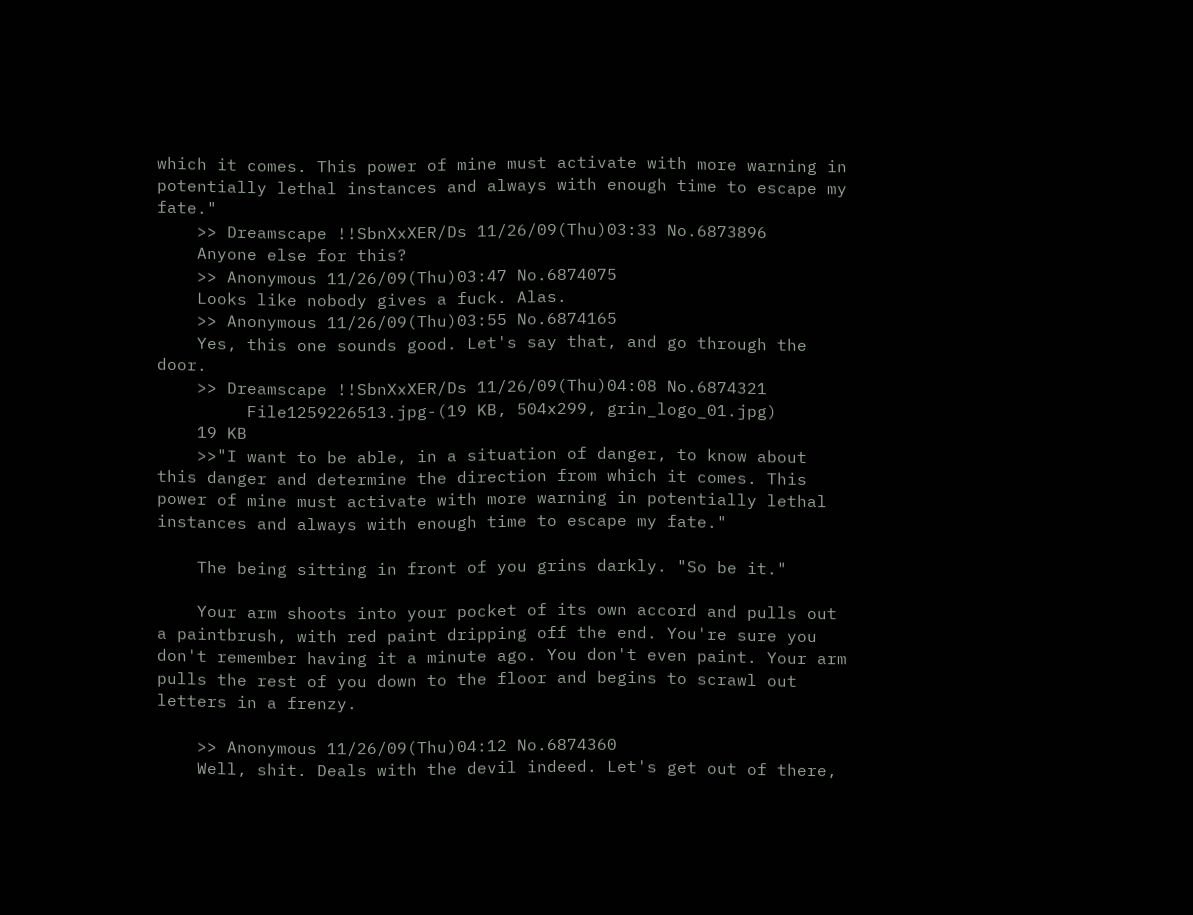which it comes. This power of mine must activate with more warning in potentially lethal instances and always with enough time to escape my fate."
    >> Dreamscape !!SbnXxXER/Ds 11/26/09(Thu)03:33 No.6873896
    Anyone else for this?
    >> Anonymous 11/26/09(Thu)03:47 No.6874075
    Looks like nobody gives a fuck. Alas.
    >> Anonymous 11/26/09(Thu)03:55 No.6874165
    Yes, this one sounds good. Let's say that, and go through the door.
    >> Dreamscape !!SbnXxXER/Ds 11/26/09(Thu)04:08 No.6874321
         File1259226513.jpg-(19 KB, 504x299, grin_logo_01.jpg)
    19 KB
    >>"I want to be able, in a situation of danger, to know about this danger and determine the direction from which it comes. This power of mine must activate with more warning in potentially lethal instances and always with enough time to escape my fate."

    The being sitting in front of you grins darkly. "So be it."

    Your arm shoots into your pocket of its own accord and pulls out a paintbrush, with red paint dripping off the end. You're sure you don't remember having it a minute ago. You don't even paint. Your arm pulls the rest of you down to the floor and begins to scrawl out letters in a frenzy.

    >> Anonymous 11/26/09(Thu)04:12 No.6874360
    Well, shit. Deals with the devil indeed. Let's get out of there,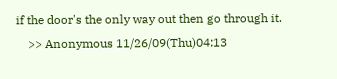if the door's the only way out then go through it.
    >> Anonymous 11/26/09(Thu)04:13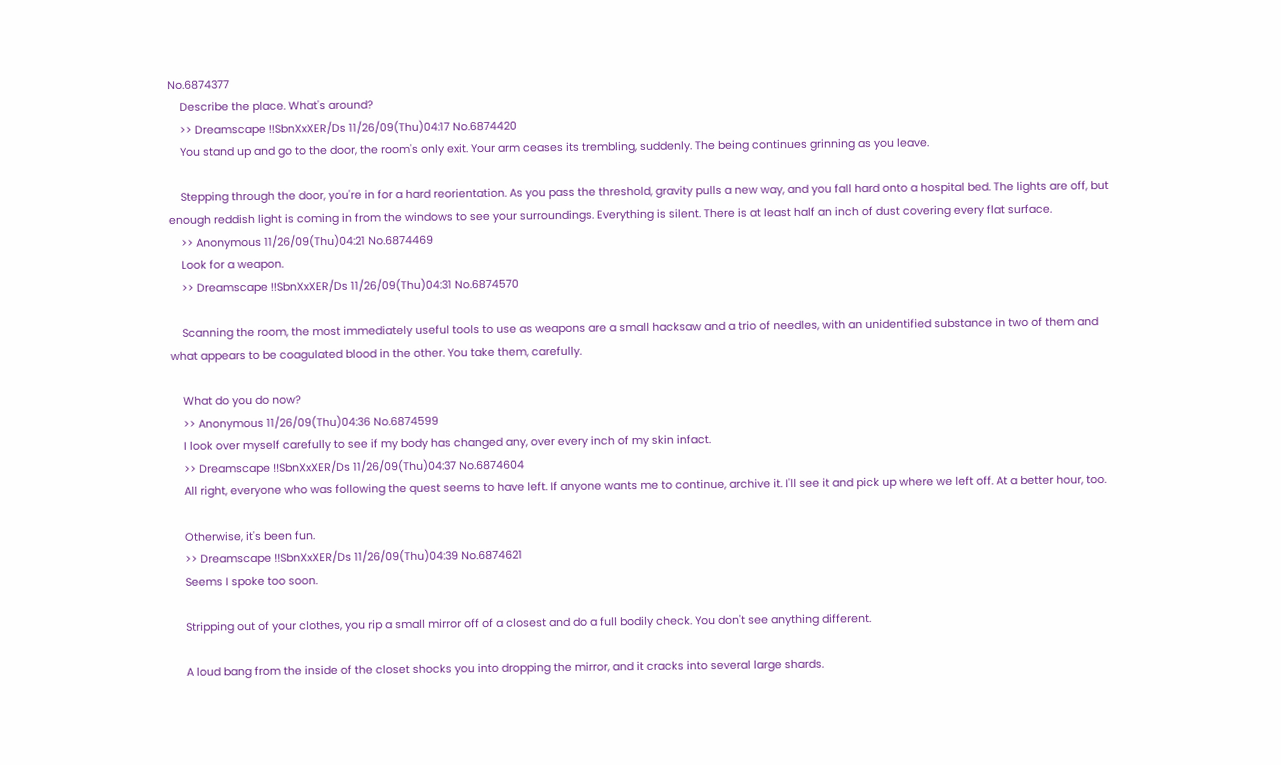No.6874377
    Describe the place. What's around?
    >> Dreamscape !!SbnXxXER/Ds 11/26/09(Thu)04:17 No.6874420
    You stand up and go to the door, the room's only exit. Your arm ceases its trembling, suddenly. The being continues grinning as you leave.

    Stepping through the door, you're in for a hard reorientation. As you pass the threshold, gravity pulls a new way, and you fall hard onto a hospital bed. The lights are off, but enough reddish light is coming in from the windows to see your surroundings. Everything is silent. There is at least half an inch of dust covering every flat surface.
    >> Anonymous 11/26/09(Thu)04:21 No.6874469
    Look for a weapon.
    >> Dreamscape !!SbnXxXER/Ds 11/26/09(Thu)04:31 No.6874570

    Scanning the room, the most immediately useful tools to use as weapons are a small hacksaw and a trio of needles, with an unidentified substance in two of them and what appears to be coagulated blood in the other. You take them, carefully.

    What do you do now?
    >> Anonymous 11/26/09(Thu)04:36 No.6874599
    I look over myself carefully to see if my body has changed any, over every inch of my skin infact.
    >> Dreamscape !!SbnXxXER/Ds 11/26/09(Thu)04:37 No.6874604
    All right, everyone who was following the quest seems to have left. If anyone wants me to continue, archive it. I'll see it and pick up where we left off. At a better hour, too.

    Otherwise, it's been fun.
    >> Dreamscape !!SbnXxXER/Ds 11/26/09(Thu)04:39 No.6874621
    Seems I spoke too soon.

    Stripping out of your clothes, you rip a small mirror off of a closest and do a full bodily check. You don't see anything different.

    A loud bang from the inside of the closet shocks you into dropping the mirror, and it cracks into several large shards.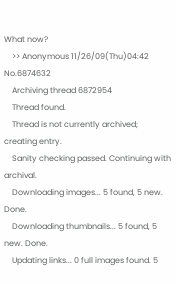What now?
    >> Anonymous 11/26/09(Thu)04:42 No.6874632
    Archiving thread 6872954
    Thread found.
    Thread is not currently archived; creating entry.
    Sanity checking passed. Continuing with archival.
    Downloading images... 5 found, 5 new. Done.
    Downloading thumbnails... 5 found, 5 new. Done.
    Updating links... 0 full images found. 5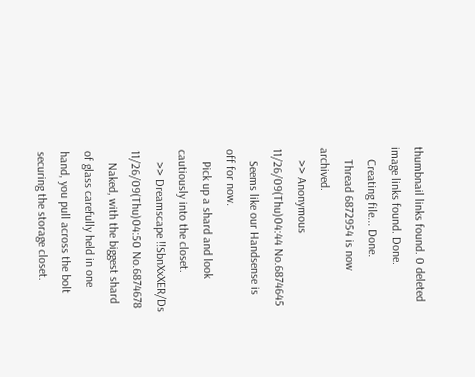thumbnail links found. 0 deleted image links found. Done.
    Creating file... Done.
    Thread 6872954 is now archived.
    >> Anonymous 11/26/09(Thu)04:44 No.6874645
    Seems like our Handsense is off for now.
    Pick up a shard and look cautiously into the closet.
    >> Dreamscape !!SbnXxXER/Ds 11/26/09(Thu)04:50 No.6874678
    Naked, with the biggest shard of glass carefully held in one hand, you pull across the bolt securing the storage closet.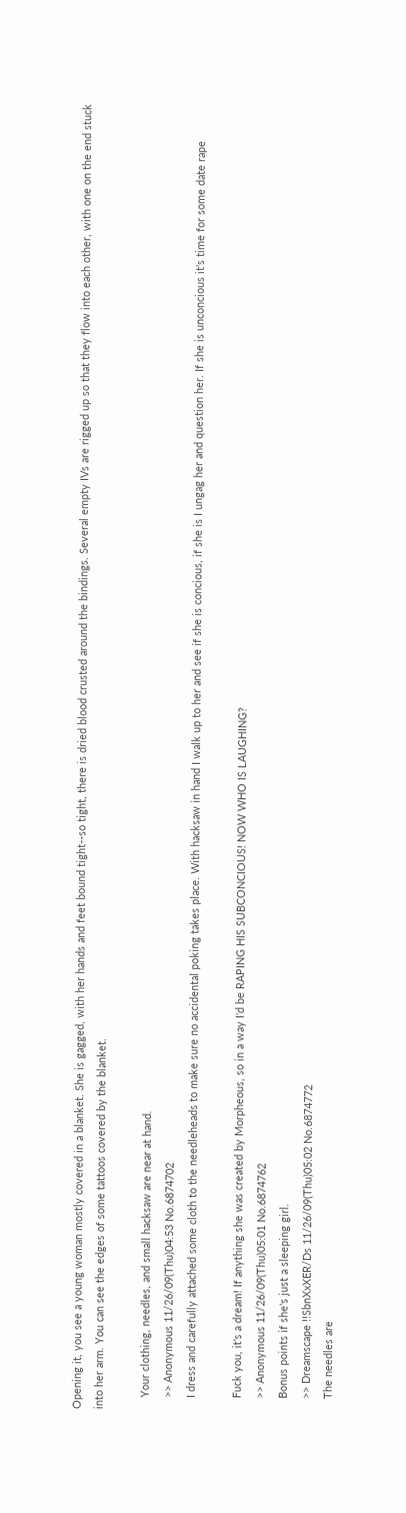Opening it, you see a young woman mostly covered in a blanket. She is gagged, with her hands and feet bound tight--so tight, there is dried blood crusted around the bindings. Several empty IVs are rigged up so that they flow into each other, with one on the end stuck into her arm. You can see the edges of some tattoos covered by the blanket.

    Your clothing, needles, and small hacksaw are near at hand.
    >> Anonymous 11/26/09(Thu)04:53 No.6874702
    I dress and carefully attached some cloth to the needleheads to make sure no accidental poking takes place. With hacksaw in hand I walk up to her and see if she is concious, if she is I ungag her and question her. If she is unconcious it's time for some date rape

    Fuck you, it's a dream! If anything she was created by Morpheous, so in a way I'd be RAPING HIS SUBCONCIOUS! NOW WHO IS LAUGHING?
    >> Anonymous 11/26/09(Thu)05:01 No.6874762
    Bonus points if she's just a sleeping girl.
    >> Dreamscape !!SbnXxXER/Ds 11/26/09(Thu)05:02 No.6874772
    The needles are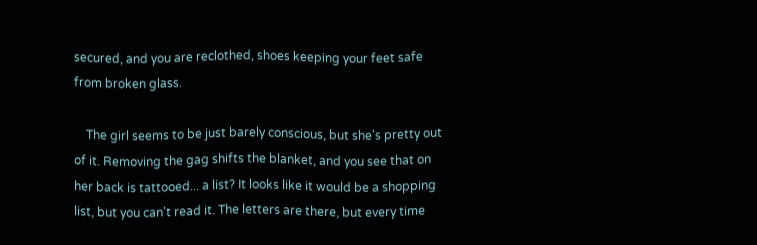secured, and you are reclothed, shoes keeping your feet safe from broken glass.

    The girl seems to be just barely conscious, but she's pretty out of it. Removing the gag shifts the blanket, and you see that on her back is tattooed... a list? It looks like it would be a shopping list, but you can't read it. The letters are there, but every time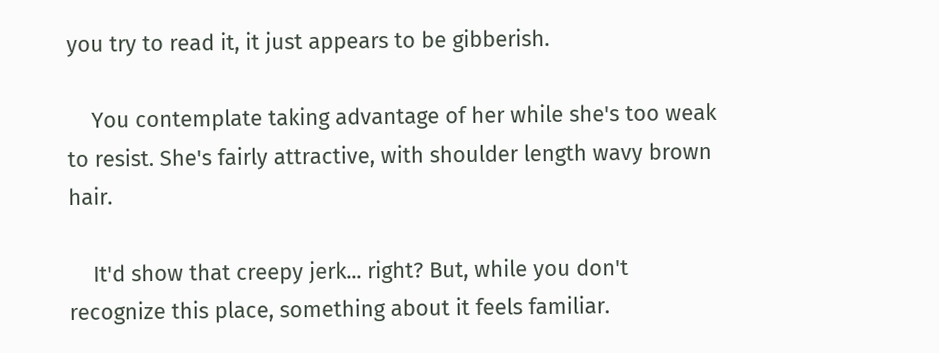you try to read it, it just appears to be gibberish.

    You contemplate taking advantage of her while she's too weak to resist. She's fairly attractive, with shoulder length wavy brown hair.

    It'd show that creepy jerk... right? But, while you don't recognize this place, something about it feels familiar.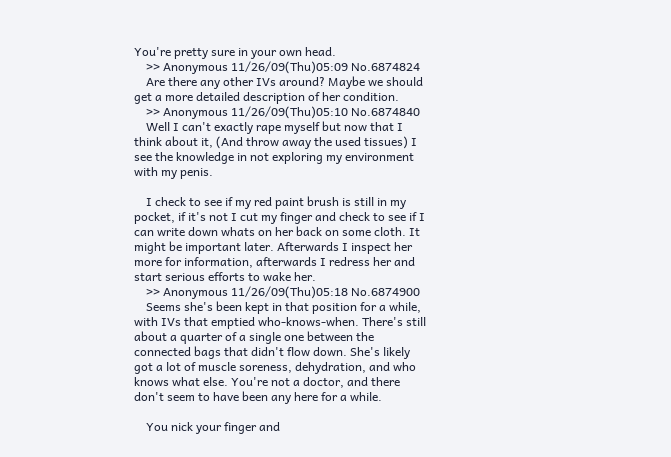You're pretty sure in your own head.
    >> Anonymous 11/26/09(Thu)05:09 No.6874824
    Are there any other IVs around? Maybe we should get a more detailed description of her condition.
    >> Anonymous 11/26/09(Thu)05:10 No.6874840
    Well I can't exactly rape myself but now that I think about it, (And throw away the used tissues) I see the knowledge in not exploring my environment with my penis.

    I check to see if my red paint brush is still in my pocket, if it's not I cut my finger and check to see if I can write down whats on her back on some cloth. It might be important later. Afterwards I inspect her more for information, afterwards I redress her and start serious efforts to wake her.
    >> Anonymous 11/26/09(Thu)05:18 No.6874900
    Seems she's been kept in that position for a while, with IVs that emptied who-knows-when. There's still about a quarter of a single one between the connected bags that didn't flow down. She's likely got a lot of muscle soreness, dehydration, and who knows what else. You're not a doctor, and there don't seem to have been any here for a while.

    You nick your finger and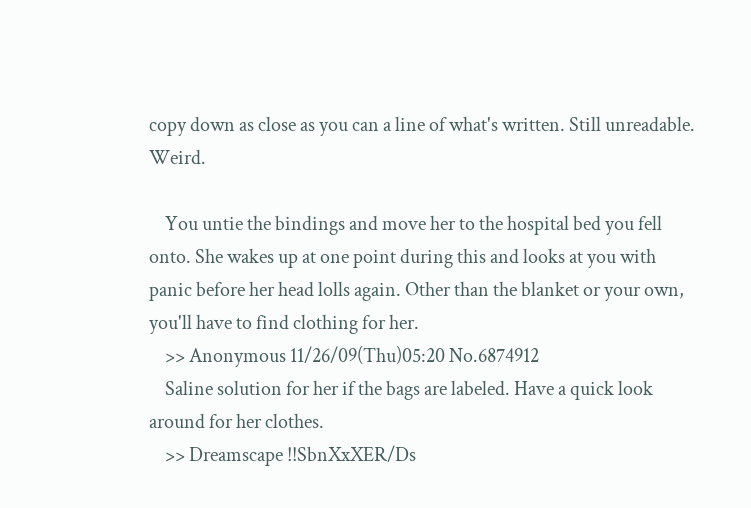copy down as close as you can a line of what's written. Still unreadable. Weird.

    You untie the bindings and move her to the hospital bed you fell onto. She wakes up at one point during this and looks at you with panic before her head lolls again. Other than the blanket or your own, you'll have to find clothing for her.
    >> Anonymous 11/26/09(Thu)05:20 No.6874912
    Saline solution for her if the bags are labeled. Have a quick look around for her clothes.
    >> Dreamscape !!SbnXxXER/Ds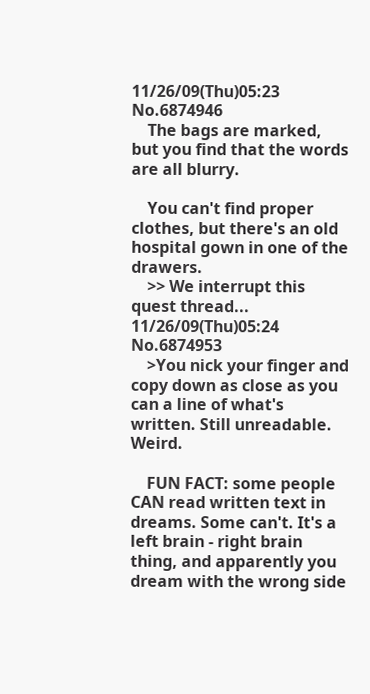11/26/09(Thu)05:23 No.6874946
    The bags are marked, but you find that the words are all blurry.

    You can't find proper clothes, but there's an old hospital gown in one of the drawers.
    >> We interrupt this quest thread... 11/26/09(Thu)05:24 No.6874953
    >You nick your finger and copy down as close as you can a line of what's written. Still unreadable. Weird.

    FUN FACT: some people CAN read written text in dreams. Some can't. It's a left brain - right brain thing, and apparently you dream with the wrong side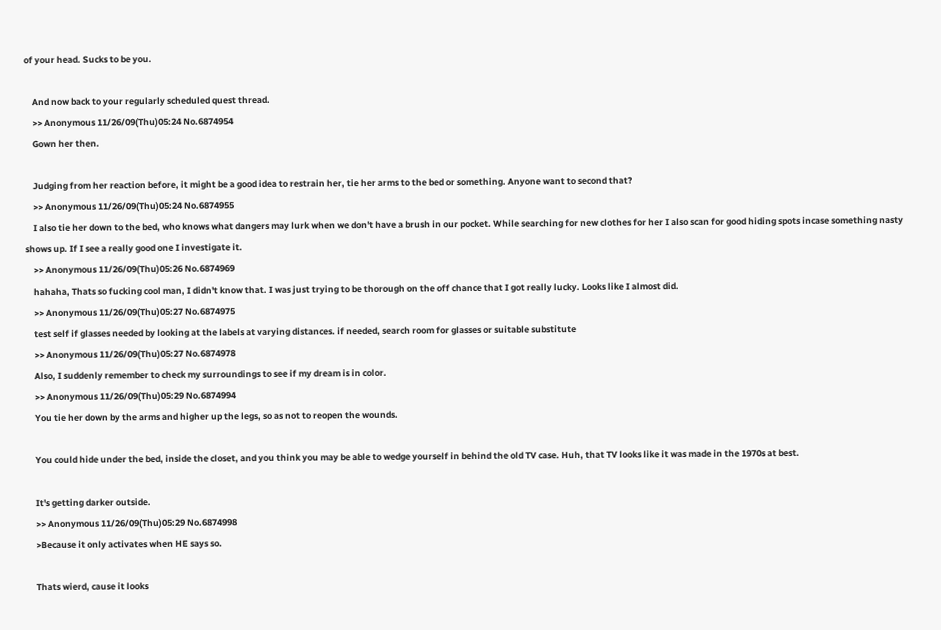of your head. Sucks to be you.

    And now back to your regularly scheduled quest thread.
    >> Anonymous 11/26/09(Thu)05:24 No.6874954
    Gown her then.

    Judging from her reaction before, it might be a good idea to restrain her, tie her arms to the bed or something. Anyone want to second that?
    >> Anonymous 11/26/09(Thu)05:24 No.6874955
    I also tie her down to the bed, who knows what dangers may lurk when we don't have a brush in our pocket. While searching for new clothes for her I also scan for good hiding spots incase something nasty shows up. If I see a really good one I investigate it.
    >> Anonymous 11/26/09(Thu)05:26 No.6874969
    hahaha, Thats so fucking cool man, I didn't know that. I was just trying to be thorough on the off chance that I got really lucky. Looks like I almost did.
    >> Anonymous 11/26/09(Thu)05:27 No.6874975
    test self if glasses needed by looking at the labels at varying distances. if needed, search room for glasses or suitable substitute
    >> Anonymous 11/26/09(Thu)05:27 No.6874978
    Also, I suddenly remember to check my surroundings to see if my dream is in color.
    >> Anonymous 11/26/09(Thu)05:29 No.6874994
    You tie her down by the arms and higher up the legs, so as not to reopen the wounds.

    You could hide under the bed, inside the closet, and you think you may be able to wedge yourself in behind the old TV case. Huh, that TV looks like it was made in the 1970s at best.

    It's getting darker outside.
    >> Anonymous 11/26/09(Thu)05:29 No.6874998
    >Because it only activates when HE says so.

    Thats wierd, cause it looks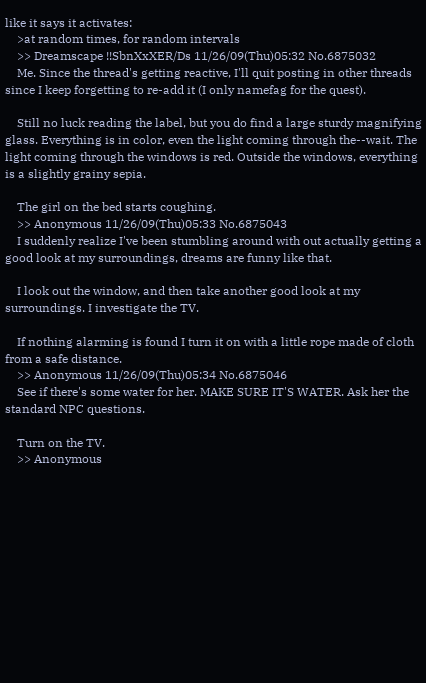like it says it activates:
    >at random times, for random intervals
    >> Dreamscape !!SbnXxXER/Ds 11/26/09(Thu)05:32 No.6875032
    Me. Since the thread's getting reactive, I'll quit posting in other threads since I keep forgetting to re-add it (I only namefag for the quest).

    Still no luck reading the label, but you do find a large sturdy magnifying glass. Everything is in color, even the light coming through the--wait. The light coming through the windows is red. Outside the windows, everything is a slightly grainy sepia.

    The girl on the bed starts coughing.
    >> Anonymous 11/26/09(Thu)05:33 No.6875043
    I suddenly realize I've been stumbling around with out actually getting a good look at my surroundings, dreams are funny like that.

    I look out the window, and then take another good look at my surroundings. I investigate the TV.

    If nothing alarming is found I turn it on with a little rope made of cloth from a safe distance.
    >> Anonymous 11/26/09(Thu)05:34 No.6875046
    See if there's some water for her. MAKE SURE IT'S WATER. Ask her the standard NPC questions.

    Turn on the TV.
    >> Anonymous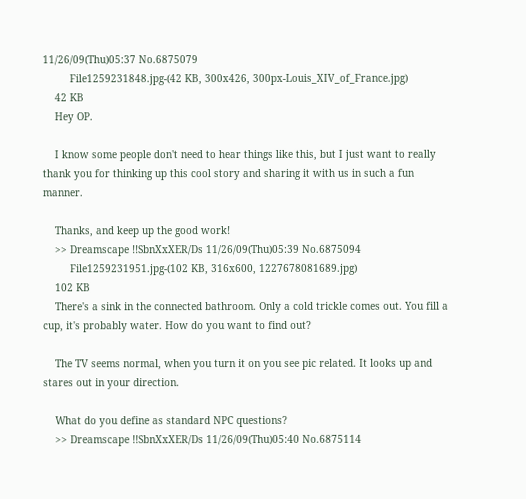11/26/09(Thu)05:37 No.6875079
         File1259231848.jpg-(42 KB, 300x426, 300px-Louis_XIV_of_France.jpg)
    42 KB
    Hey OP.

    I know some people don't need to hear things like this, but I just want to really thank you for thinking up this cool story and sharing it with us in such a fun manner.

    Thanks, and keep up the good work!
    >> Dreamscape !!SbnXxXER/Ds 11/26/09(Thu)05:39 No.6875094
         File1259231951.jpg-(102 KB, 316x600, 1227678081689.jpg)
    102 KB
    There's a sink in the connected bathroom. Only a cold trickle comes out. You fill a cup, it's probably water. How do you want to find out?

    The TV seems normal, when you turn it on you see pic related. It looks up and stares out in your direction.

    What do you define as standard NPC questions?
    >> Dreamscape !!SbnXxXER/Ds 11/26/09(Thu)05:40 No.6875114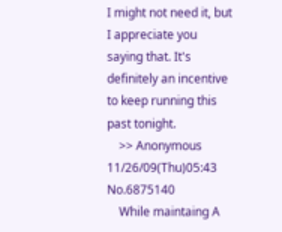I might not need it, but I appreciate you saying that. It's definitely an incentive to keep running this past tonight.
    >> Anonymous 11/26/09(Thu)05:43 No.6875140
    While maintaing A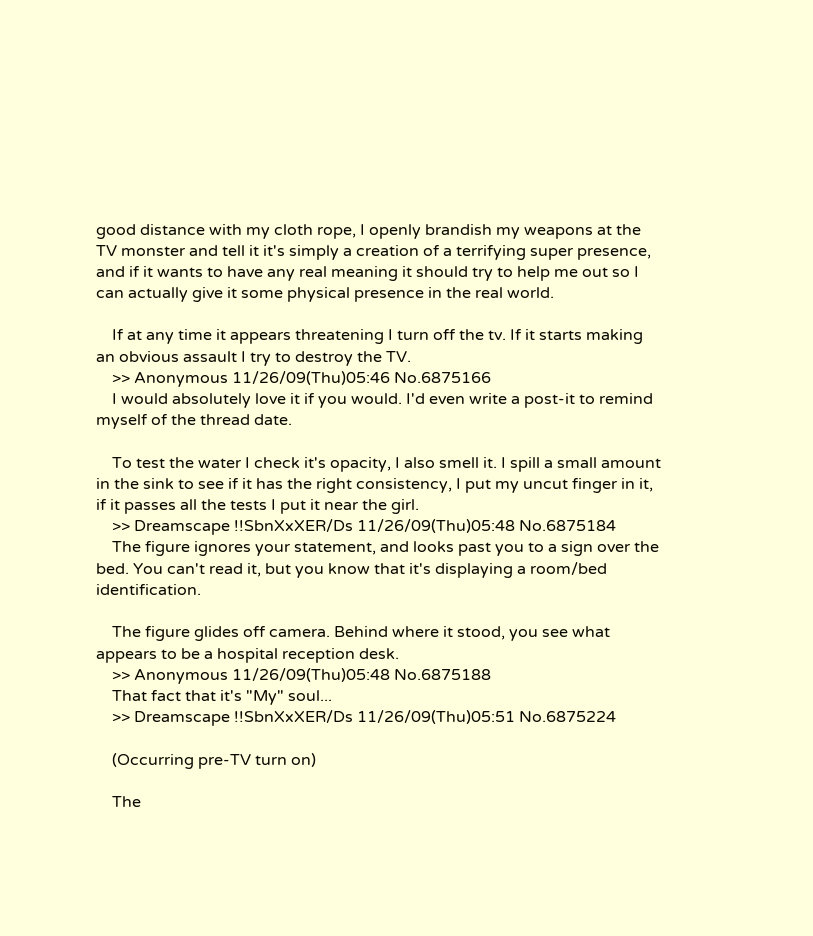good distance with my cloth rope, I openly brandish my weapons at the TV monster and tell it it's simply a creation of a terrifying super presence, and if it wants to have any real meaning it should try to help me out so I can actually give it some physical presence in the real world.

    If at any time it appears threatening I turn off the tv. If it starts making an obvious assault I try to destroy the TV.
    >> Anonymous 11/26/09(Thu)05:46 No.6875166
    I would absolutely love it if you would. I'd even write a post-it to remind myself of the thread date.

    To test the water I check it's opacity, I also smell it. I spill a small amount in the sink to see if it has the right consistency, I put my uncut finger in it, if it passes all the tests I put it near the girl.
    >> Dreamscape !!SbnXxXER/Ds 11/26/09(Thu)05:48 No.6875184
    The figure ignores your statement, and looks past you to a sign over the bed. You can't read it, but you know that it's displaying a room/bed identification.

    The figure glides off camera. Behind where it stood, you see what appears to be a hospital reception desk.
    >> Anonymous 11/26/09(Thu)05:48 No.6875188
    That fact that it's "My" soul...
    >> Dreamscape !!SbnXxXER/Ds 11/26/09(Thu)05:51 No.6875224

    (Occurring pre-TV turn on)

    The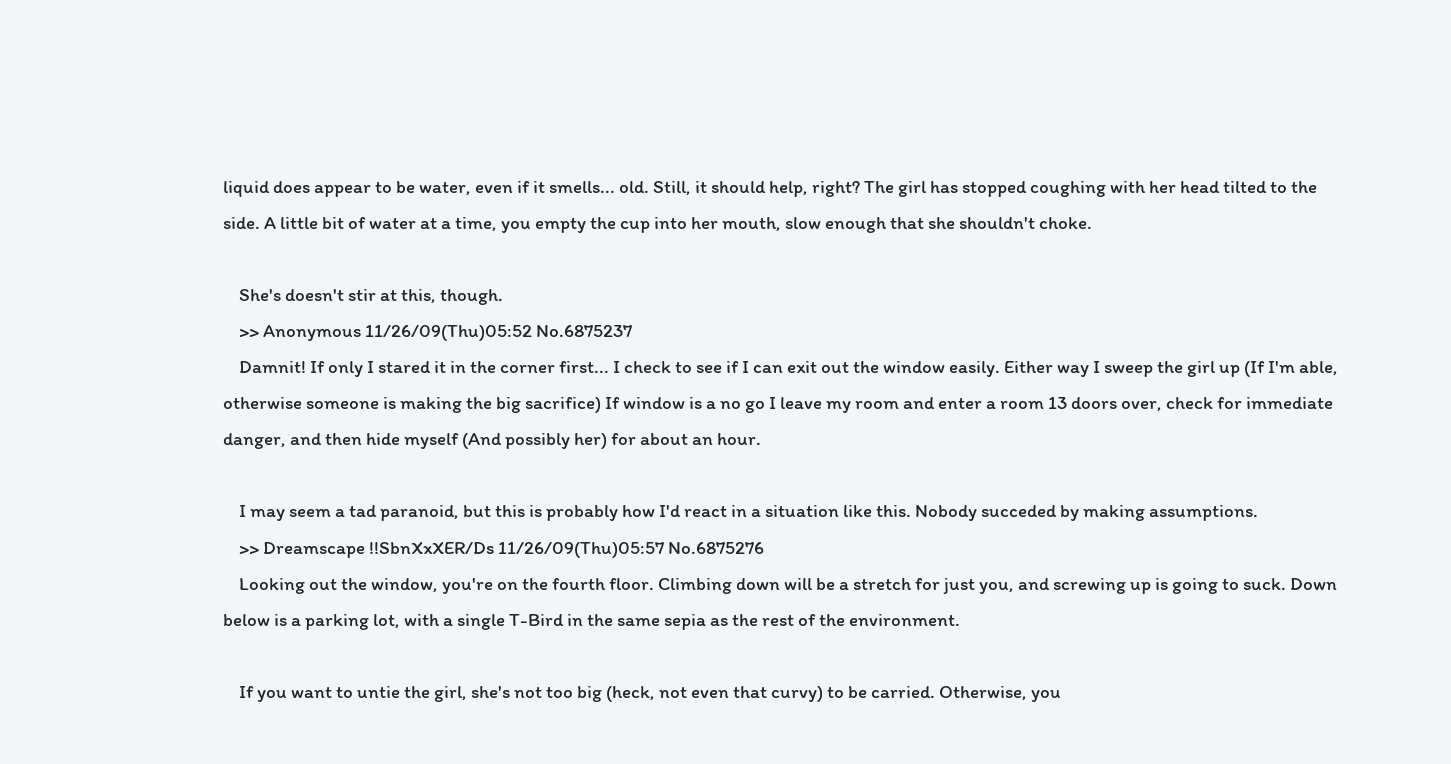liquid does appear to be water, even if it smells... old. Still, it should help, right? The girl has stopped coughing with her head tilted to the side. A little bit of water at a time, you empty the cup into her mouth, slow enough that she shouldn't choke.

    She's doesn't stir at this, though.
    >> Anonymous 11/26/09(Thu)05:52 No.6875237
    Damnit! If only I stared it in the corner first... I check to see if I can exit out the window easily. Either way I sweep the girl up (If I'm able, otherwise someone is making the big sacrifice) If window is a no go I leave my room and enter a room 13 doors over, check for immediate danger, and then hide myself (And possibly her) for about an hour.

    I may seem a tad paranoid, but this is probably how I'd react in a situation like this. Nobody succeded by making assumptions.
    >> Dreamscape !!SbnXxXER/Ds 11/26/09(Thu)05:57 No.6875276
    Looking out the window, you're on the fourth floor. Climbing down will be a stretch for just you, and screwing up is going to suck. Down below is a parking lot, with a single T-Bird in the same sepia as the rest of the environment.

    If you want to untie the girl, she's not too big (heck, not even that curvy) to be carried. Otherwise, you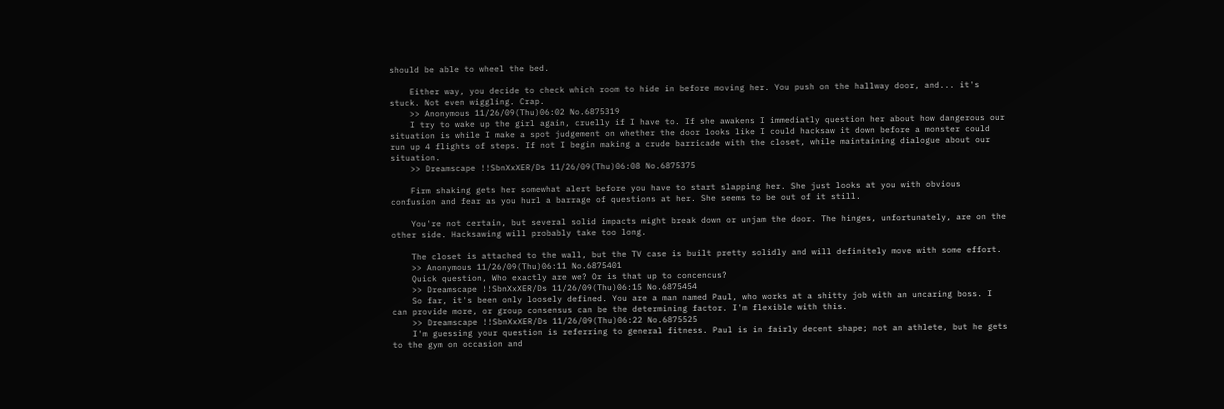should be able to wheel the bed.

    Either way, you decide to check which room to hide in before moving her. You push on the hallway door, and... it's stuck. Not even wiggling. Crap.
    >> Anonymous 11/26/09(Thu)06:02 No.6875319
    I try to wake up the girl again, cruelly if I have to. If she awakens I immediatly question her about how dangerous our situation is while I make a spot judgement on whether the door looks like I could hacksaw it down before a monster could run up 4 flights of steps. If not I begin making a crude barricade with the closet, while maintaining dialogue about our situation.
    >> Dreamscape !!SbnXxXER/Ds 11/26/09(Thu)06:08 No.6875375

    Firm shaking gets her somewhat alert before you have to start slapping her. She just looks at you with obvious confusion and fear as you hurl a barrage of questions at her. She seems to be out of it still.

    You're not certain, but several solid impacts might break down or unjam the door. The hinges, unfortunately, are on the other side. Hacksawing will probably take too long.

    The closet is attached to the wall, but the TV case is built pretty solidly and will definitely move with some effort.
    >> Anonymous 11/26/09(Thu)06:11 No.6875401
    Quick question, Who exactly are we? Or is that up to concencus?
    >> Dreamscape !!SbnXxXER/Ds 11/26/09(Thu)06:15 No.6875454
    So far, it's been only loosely defined. You are a man named Paul, who works at a shitty job with an uncaring boss. I can provide more, or group consensus can be the determining factor. I'm flexible with this.
    >> Dreamscape !!SbnXxXER/Ds 11/26/09(Thu)06:22 No.6875525
    I'm guessing your question is referring to general fitness. Paul is in fairly decent shape; not an athlete, but he gets to the gym on occasion and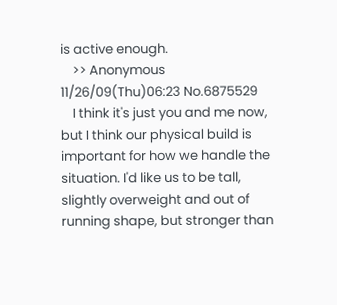is active enough.
    >> Anonymous 11/26/09(Thu)06:23 No.6875529
    I think it's just you and me now, but I think our physical build is important for how we handle the situation. I'd like us to be tall, slightly overweight and out of running shape, but stronger than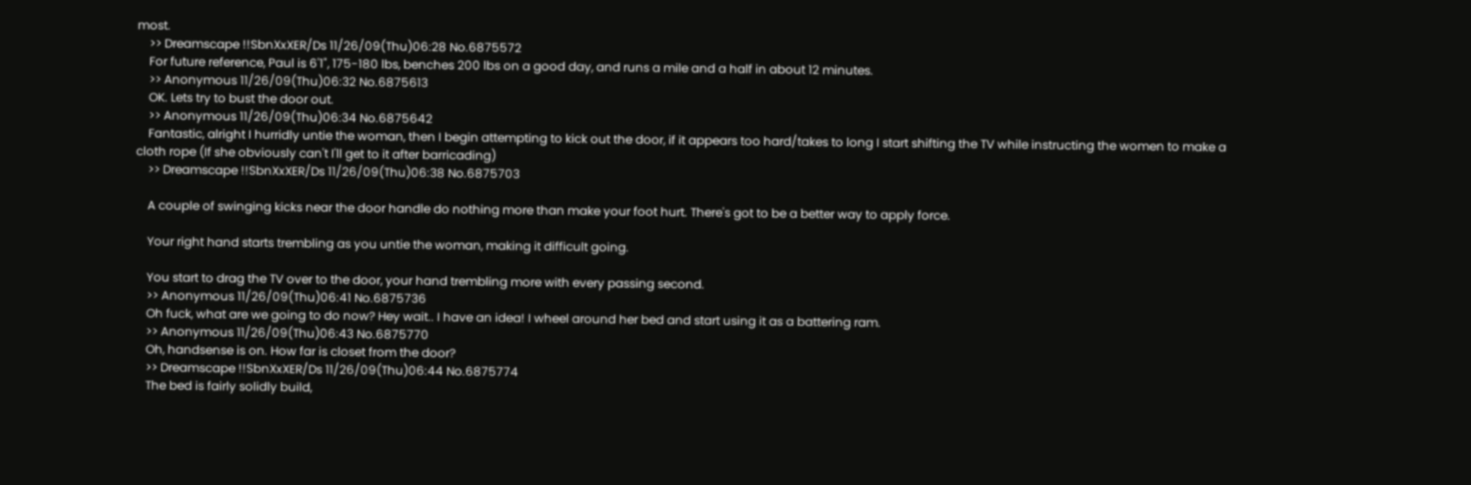most.
    >> Dreamscape !!SbnXxXER/Ds 11/26/09(Thu)06:28 No.6875572
    For future reference, Paul is 6'1", 175-180 lbs, benches 200 lbs on a good day, and runs a mile and a half in about 12 minutes.
    >> Anonymous 11/26/09(Thu)06:32 No.6875613
    OK. Lets try to bust the door out.
    >> Anonymous 11/26/09(Thu)06:34 No.6875642
    Fantastic, alright I hurridly untie the woman, then I begin attempting to kick out the door, if it appears too hard/takes to long I start shifting the TV while instructing the women to make a cloth rope (If she obviously can't I'll get to it after barricading)
    >> Dreamscape !!SbnXxXER/Ds 11/26/09(Thu)06:38 No.6875703

    A couple of swinging kicks near the door handle do nothing more than make your foot hurt. There's got to be a better way to apply force.

    Your right hand starts trembling as you untie the woman, making it difficult going.

    You start to drag the TV over to the door, your hand trembling more with every passing second.
    >> Anonymous 11/26/09(Thu)06:41 No.6875736
    Oh fuck, what are we going to do now? Hey wait.. I have an idea! I wheel around her bed and start using it as a battering ram.
    >> Anonymous 11/26/09(Thu)06:43 No.6875770
    Oh, handsense is on. How far is closet from the door?
    >> Dreamscape !!SbnXxXER/Ds 11/26/09(Thu)06:44 No.6875774
    The bed is fairly solidly build,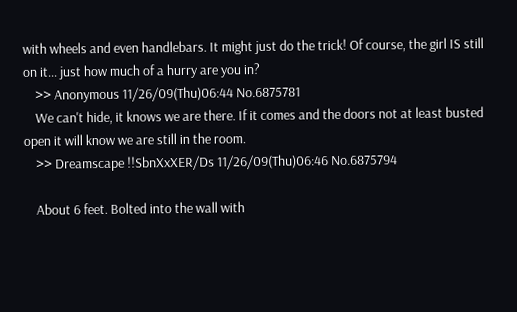with wheels and even handlebars. It might just do the trick! Of course, the girl IS still on it... just how much of a hurry are you in?
    >> Anonymous 11/26/09(Thu)06:44 No.6875781
    We can't hide, it knows we are there. If it comes and the doors not at least busted open it will know we are still in the room.
    >> Dreamscape !!SbnXxXER/Ds 11/26/09(Thu)06:46 No.6875794

    About 6 feet. Bolted into the wall with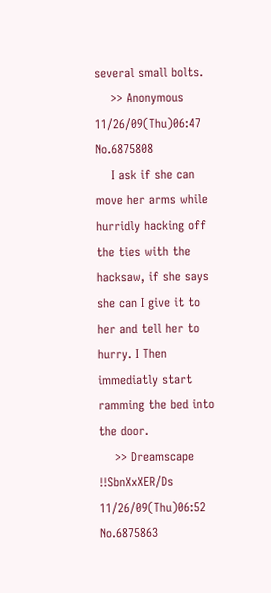several small bolts.
    >> Anonymous 11/26/09(Thu)06:47 No.6875808
    I ask if she can move her arms while hurridly hacking off the ties with the hacksaw, if she says she can I give it to her and tell her to hurry. I Then immediatly start ramming the bed into the door.
    >> Dreamscape !!SbnXxXER/Ds 11/26/09(Thu)06:52 No.6875863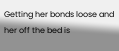Getting her bonds loose and her off the bed is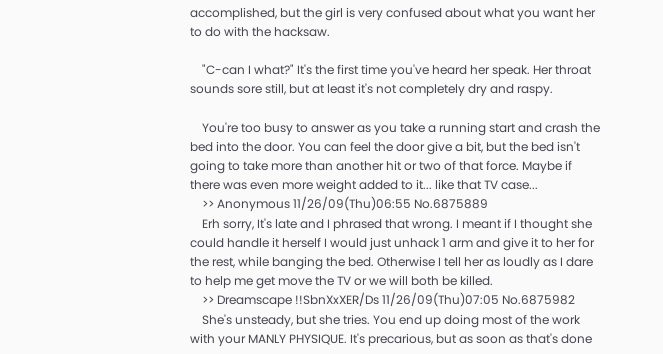accomplished, but the girl is very confused about what you want her to do with the hacksaw.

    "C-can I what?" It's the first time you've heard her speak. Her throat sounds sore still, but at least it's not completely dry and raspy.

    You're too busy to answer as you take a running start and crash the bed into the door. You can feel the door give a bit, but the bed isn't going to take more than another hit or two of that force. Maybe if there was even more weight added to it... like that TV case...
    >> Anonymous 11/26/09(Thu)06:55 No.6875889
    Erh sorry, It's late and I phrased that wrong. I meant if I thought she could handle it herself I would just unhack 1 arm and give it to her for the rest, while banging the bed. Otherwise I tell her as loudly as I dare to help me get move the TV or we will both be killed.
    >> Dreamscape !!SbnXxXER/Ds 11/26/09(Thu)07:05 No.6875982
    She's unsteady, but she tries. You end up doing most of the work with your MANLY PHYSIQUE. It's precarious, but as soon as that's done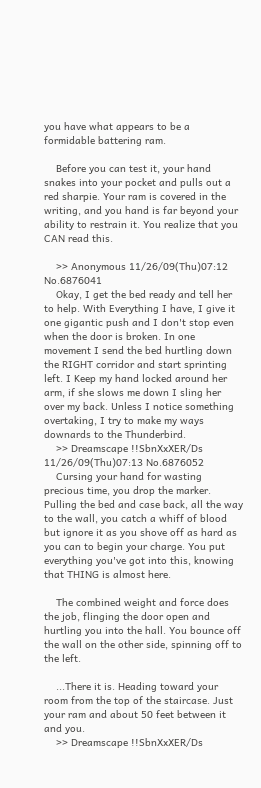you have what appears to be a formidable battering ram.

    Before you can test it, your hand snakes into your pocket and pulls out a red sharpie. Your ram is covered in the writing, and you hand is far beyond your ability to restrain it. You realize that you CAN read this.

    >> Anonymous 11/26/09(Thu)07:12 No.6876041
    Okay, I get the bed ready and tell her to help. With Everything I have, I give it one gigantic push and I don't stop even when the door is broken. In one movement I send the bed hurtling down the RIGHT corridor and start sprinting left. I Keep my hand locked around her arm, if she slows me down I sling her over my back. Unless I notice something overtaking, I try to make my ways downards to the Thunderbird.
    >> Dreamscape !!SbnXxXER/Ds 11/26/09(Thu)07:13 No.6876052
    Cursing your hand for wasting precious time, you drop the marker. Pulling the bed and case back, all the way to the wall, you catch a whiff of blood but ignore it as you shove off as hard as you can to begin your charge. You put everything you've got into this, knowing that THING is almost here.

    The combined weight and force does the job, flinging the door open and hurtling you into the hall. You bounce off the wall on the other side, spinning off to the left.

    ...There it is. Heading toward your room from the top of the staircase. Just your ram and about 50 feet between it and you.
    >> Dreamscape !!SbnXxXER/Ds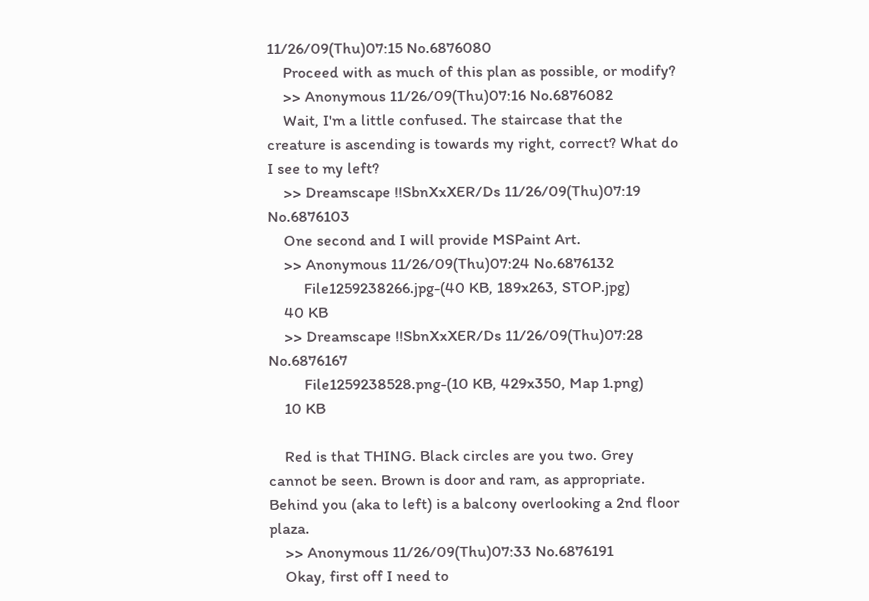11/26/09(Thu)07:15 No.6876080
    Proceed with as much of this plan as possible, or modify?
    >> Anonymous 11/26/09(Thu)07:16 No.6876082
    Wait, I'm a little confused. The staircase that the creature is ascending is towards my right, correct? What do I see to my left?
    >> Dreamscape !!SbnXxXER/Ds 11/26/09(Thu)07:19 No.6876103
    One second and I will provide MSPaint Art.
    >> Anonymous 11/26/09(Thu)07:24 No.6876132
         File1259238266.jpg-(40 KB, 189x263, STOP.jpg)
    40 KB
    >> Dreamscape !!SbnXxXER/Ds 11/26/09(Thu)07:28 No.6876167
         File1259238528.png-(10 KB, 429x350, Map 1.png)
    10 KB

    Red is that THING. Black circles are you two. Grey cannot be seen. Brown is door and ram, as appropriate. Behind you (aka to left) is a balcony overlooking a 2nd floor plaza.
    >> Anonymous 11/26/09(Thu)07:33 No.6876191
    Okay, first off I need to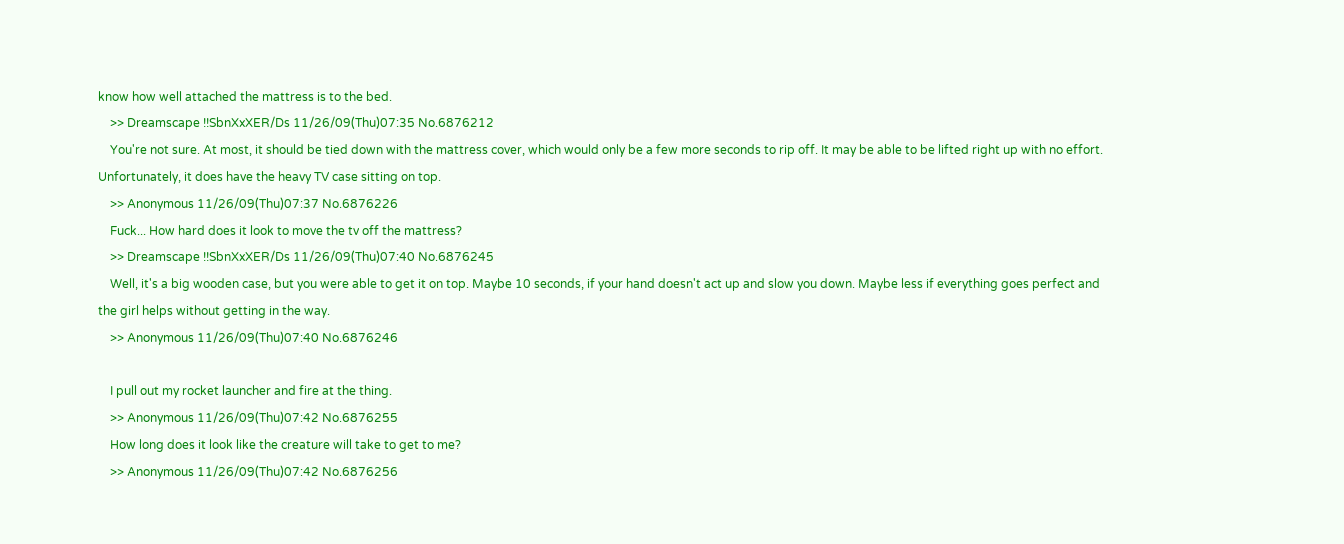know how well attached the mattress is to the bed.
    >> Dreamscape !!SbnXxXER/Ds 11/26/09(Thu)07:35 No.6876212
    You're not sure. At most, it should be tied down with the mattress cover, which would only be a few more seconds to rip off. It may be able to be lifted right up with no effort. Unfortunately, it does have the heavy TV case sitting on top.
    >> Anonymous 11/26/09(Thu)07:37 No.6876226
    Fuck... How hard does it look to move the tv off the mattress?
    >> Dreamscape !!SbnXxXER/Ds 11/26/09(Thu)07:40 No.6876245
    Well, it's a big wooden case, but you were able to get it on top. Maybe 10 seconds, if your hand doesn't act up and slow you down. Maybe less if everything goes perfect and the girl helps without getting in the way.
    >> Anonymous 11/26/09(Thu)07:40 No.6876246

    I pull out my rocket launcher and fire at the thing.
    >> Anonymous 11/26/09(Thu)07:42 No.6876255
    How long does it look like the creature will take to get to me?
    >> Anonymous 11/26/09(Thu)07:42 No.6876256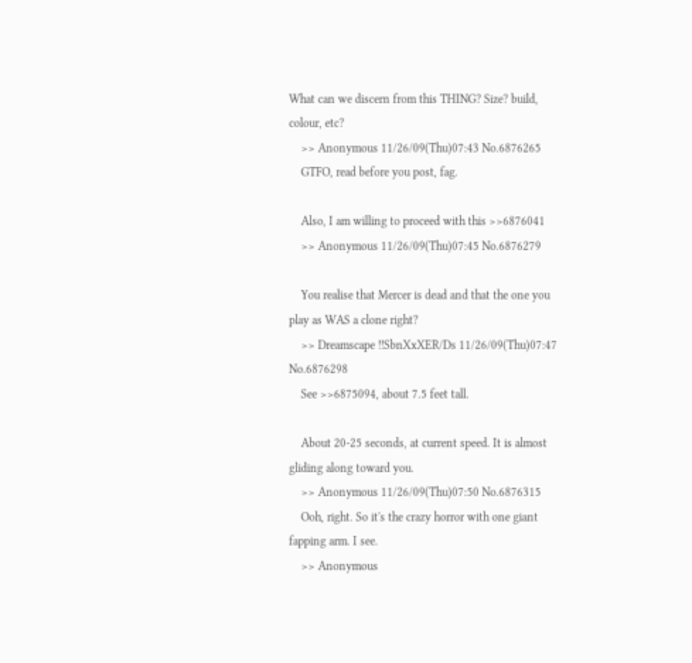What can we discern from this THING? Size? build, colour, etc?
    >> Anonymous 11/26/09(Thu)07:43 No.6876265
    GTFO, read before you post, fag.

    Also, I am willing to proceed with this >>6876041
    >> Anonymous 11/26/09(Thu)07:45 No.6876279

    You realise that Mercer is dead and that the one you play as WAS a clone right?
    >> Dreamscape !!SbnXxXER/Ds 11/26/09(Thu)07:47 No.6876298
    See >>6875094, about 7.5 feet tall.

    About 20-25 seconds, at current speed. It is almost gliding along toward you.
    >> Anonymous 11/26/09(Thu)07:50 No.6876315
    Ooh, right. So it's the crazy horror with one giant fapping arm. I see.
    >> Anonymous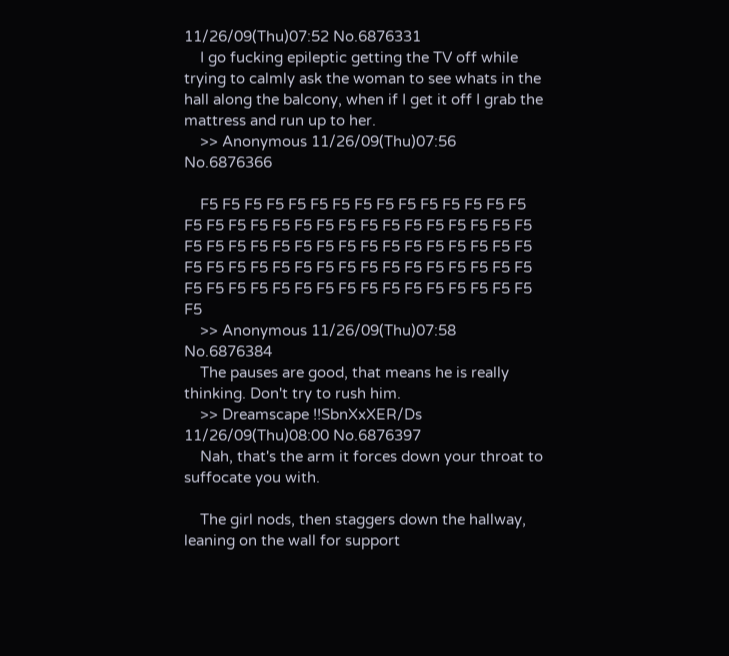11/26/09(Thu)07:52 No.6876331
    I go fucking epileptic getting the TV off while trying to calmly ask the woman to see whats in the hall along the balcony, when if I get it off I grab the mattress and run up to her.
    >> Anonymous 11/26/09(Thu)07:56 No.6876366

    F5 F5 F5 F5 F5 F5 F5 F5 F5 F5 F5 F5 F5 F5 F5 F5 F5 F5 F5 F5 F5 F5 F5 F5 F5 F5 F5 F5 F5 F5 F5 F5 F5 F5 F5 F5 F5 F5 F5 F5 F5 F5 F5 F5 F5 F5 F5 F5 F5 F5 F5 F5 F5 F5 F5 F5 F5 F5 F5 F5 F5 F5 F5 F5 F5 F5 F5 F5 F5 F5 F5 F5 F5 F5 F5 F5 F5 F5 F5 F5
    >> Anonymous 11/26/09(Thu)07:58 No.6876384
    The pauses are good, that means he is really thinking. Don't try to rush him.
    >> Dreamscape !!SbnXxXER/Ds 11/26/09(Thu)08:00 No.6876397
    Nah, that's the arm it forces down your throat to suffocate you with.

    The girl nods, then staggers down the hallway, leaning on the wall for support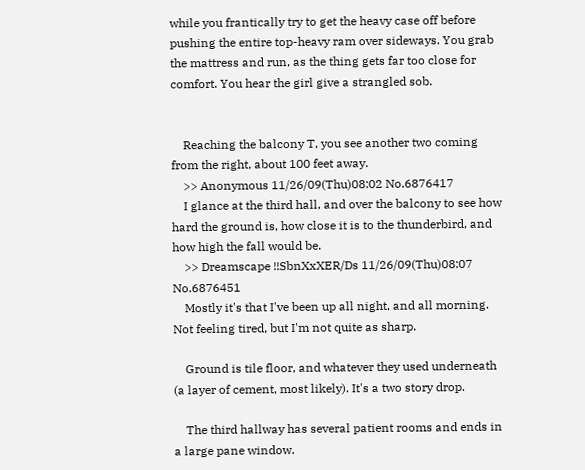while you frantically try to get the heavy case off before pushing the entire top-heavy ram over sideways. You grab the mattress and run, as the thing gets far too close for comfort. You hear the girl give a strangled sob.


    Reaching the balcony T, you see another two coming from the right, about 100 feet away.
    >> Anonymous 11/26/09(Thu)08:02 No.6876417
    I glance at the third hall, and over the balcony to see how hard the ground is, how close it is to the thunderbird, and how high the fall would be.
    >> Dreamscape !!SbnXxXER/Ds 11/26/09(Thu)08:07 No.6876451
    Mostly it's that I've been up all night, and all morning. Not feeling tired, but I'm not quite as sharp.

    Ground is tile floor, and whatever they used underneath (a layer of cement, most likely). It's a two story drop.

    The third hallway has several patient rooms and ends in a large pane window.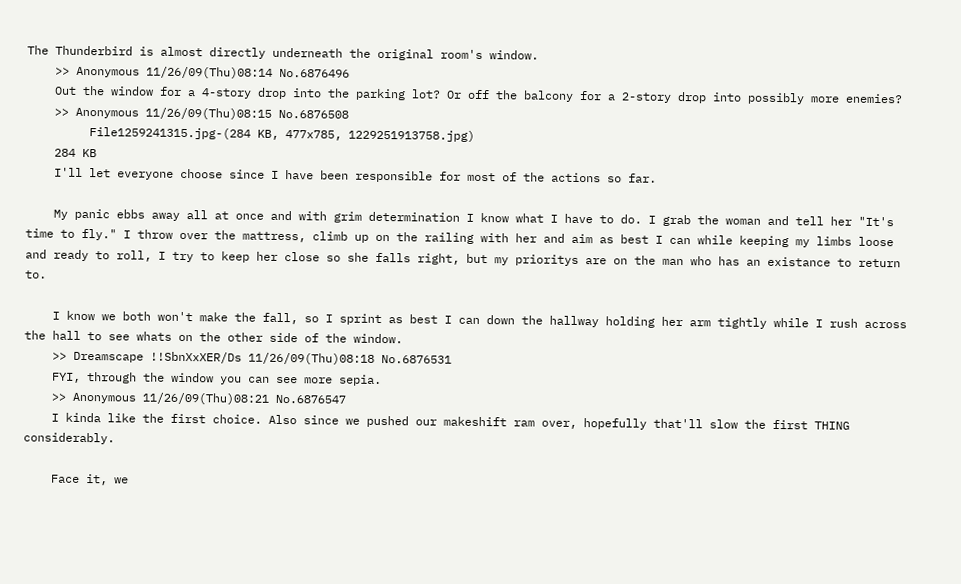The Thunderbird is almost directly underneath the original room's window.
    >> Anonymous 11/26/09(Thu)08:14 No.6876496
    Out the window for a 4-story drop into the parking lot? Or off the balcony for a 2-story drop into possibly more enemies?
    >> Anonymous 11/26/09(Thu)08:15 No.6876508
         File1259241315.jpg-(284 KB, 477x785, 1229251913758.jpg)
    284 KB
    I'll let everyone choose since I have been responsible for most of the actions so far.

    My panic ebbs away all at once and with grim determination I know what I have to do. I grab the woman and tell her "It's time to fly." I throw over the mattress, climb up on the railing with her and aim as best I can while keeping my limbs loose and ready to roll, I try to keep her close so she falls right, but my prioritys are on the man who has an existance to return to.

    I know we both won't make the fall, so I sprint as best I can down the hallway holding her arm tightly while I rush across the hall to see whats on the other side of the window.
    >> Dreamscape !!SbnXxXER/Ds 11/26/09(Thu)08:18 No.6876531
    FYI, through the window you can see more sepia.
    >> Anonymous 11/26/09(Thu)08:21 No.6876547
    I kinda like the first choice. Also since we pushed our makeshift ram over, hopefully that'll slow the first THING considerably.

    Face it, we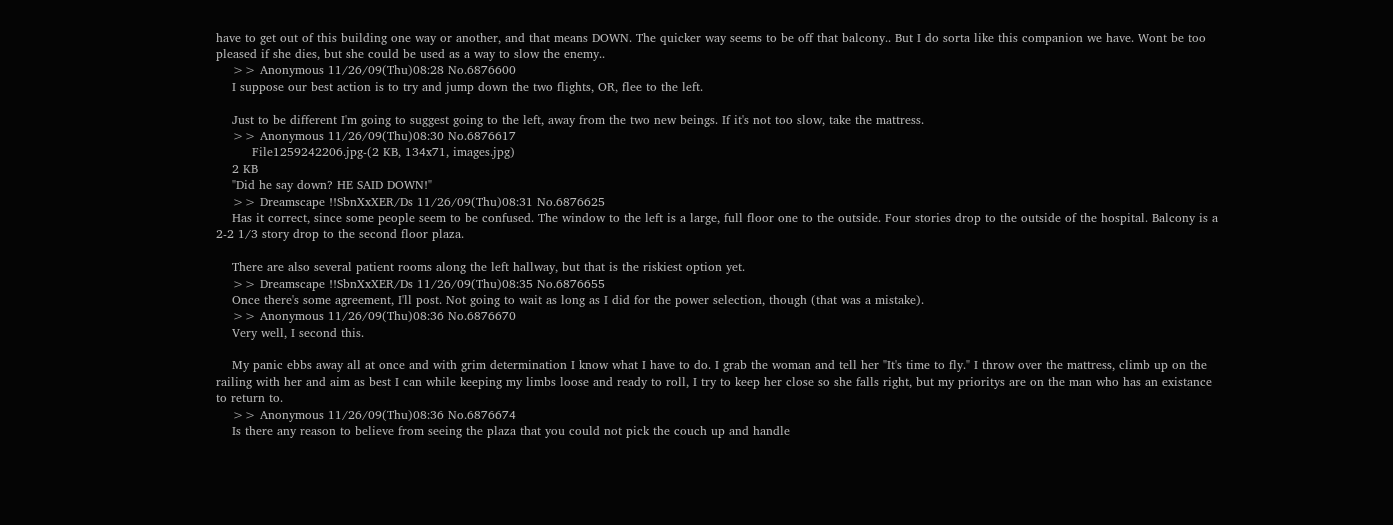have to get out of this building one way or another, and that means DOWN. The quicker way seems to be off that balcony.. But I do sorta like this companion we have. Wont be too pleased if she dies, but she could be used as a way to slow the enemy..
    >> Anonymous 11/26/09(Thu)08:28 No.6876600
    I suppose our best action is to try and jump down the two flights, OR, flee to the left.

    Just to be different I'm going to suggest going to the left, away from the two new beings. If it's not too slow, take the mattress.
    >> Anonymous 11/26/09(Thu)08:30 No.6876617
         File1259242206.jpg-(2 KB, 134x71, images.jpg)
    2 KB
    "Did he say down? HE SAID DOWN!"
    >> Dreamscape !!SbnXxXER/Ds 11/26/09(Thu)08:31 No.6876625
    Has it correct, since some people seem to be confused. The window to the left is a large, full floor one to the outside. Four stories drop to the outside of the hospital. Balcony is a 2-2 1/3 story drop to the second floor plaza.

    There are also several patient rooms along the left hallway, but that is the riskiest option yet.
    >> Dreamscape !!SbnXxXER/Ds 11/26/09(Thu)08:35 No.6876655
    Once there's some agreement, I'll post. Not going to wait as long as I did for the power selection, though (that was a mistake).
    >> Anonymous 11/26/09(Thu)08:36 No.6876670
    Very well, I second this.

    My panic ebbs away all at once and with grim determination I know what I have to do. I grab the woman and tell her "It's time to fly." I throw over the mattress, climb up on the railing with her and aim as best I can while keeping my limbs loose and ready to roll, I try to keep her close so she falls right, but my prioritys are on the man who has an existance to return to.
    >> Anonymous 11/26/09(Thu)08:36 No.6876674
    Is there any reason to believe from seeing the plaza that you could not pick the couch up and handle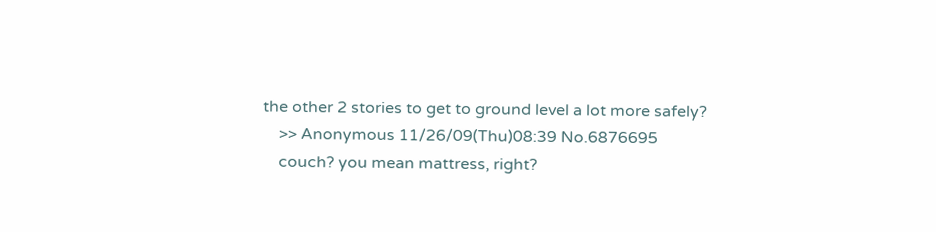the other 2 stories to get to ground level a lot more safely?
    >> Anonymous 11/26/09(Thu)08:39 No.6876695
    couch? you mean mattress, right?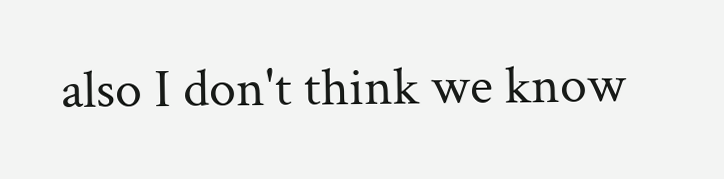also I don't think we know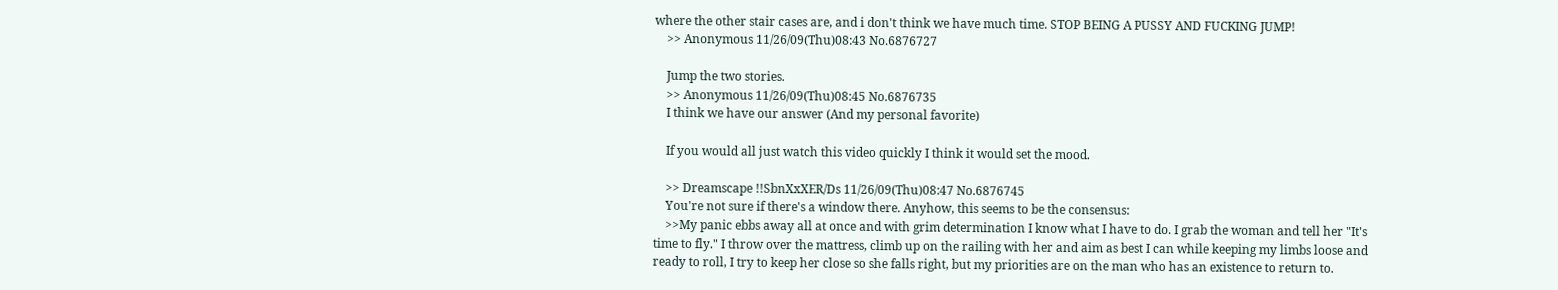where the other stair cases are, and i don't think we have much time. STOP BEING A PUSSY AND FUCKING JUMP!
    >> Anonymous 11/26/09(Thu)08:43 No.6876727

    Jump the two stories.
    >> Anonymous 11/26/09(Thu)08:45 No.6876735
    I think we have our answer (And my personal favorite)

    If you would all just watch this video quickly I think it would set the mood.

    >> Dreamscape !!SbnXxXER/Ds 11/26/09(Thu)08:47 No.6876745
    You're not sure if there's a window there. Anyhow, this seems to be the consensus:
    >>My panic ebbs away all at once and with grim determination I know what I have to do. I grab the woman and tell her "It's time to fly." I throw over the mattress, climb up on the railing with her and aim as best I can while keeping my limbs loose and ready to roll, I try to keep her close so she falls right, but my priorities are on the man who has an existence to return to.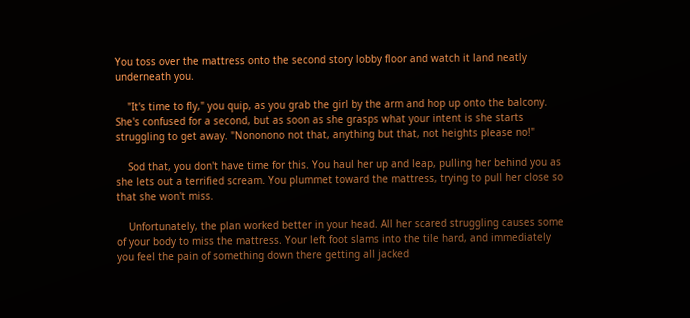You toss over the mattress onto the second story lobby floor and watch it land neatly underneath you.

    "It's time to fly," you quip, as you grab the girl by the arm and hop up onto the balcony. She's confused for a second, but as soon as she grasps what your intent is she starts struggling to get away. "Nononono not that, anything but that, not heights please no!"

    Sod that, you don't have time for this. You haul her up and leap, pulling her behind you as she lets out a terrified scream. You plummet toward the mattress, trying to pull her close so that she won't miss.

    Unfortunately, the plan worked better in your head. All her scared struggling causes some of your body to miss the mattress. Your left foot slams into the tile hard, and immediately you feel the pain of something down there getting all jacked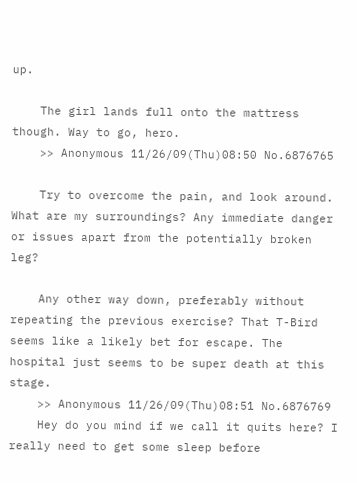up.

    The girl lands full onto the mattress though. Way to go, hero.
    >> Anonymous 11/26/09(Thu)08:50 No.6876765

    Try to overcome the pain, and look around. What are my surroundings? Any immediate danger or issues apart from the potentially broken leg?

    Any other way down, preferably without repeating the previous exercise? That T-Bird seems like a likely bet for escape. The hospital just seems to be super death at this stage.
    >> Anonymous 11/26/09(Thu)08:51 No.6876769
    Hey do you mind if we call it quits here? I really need to get some sleep before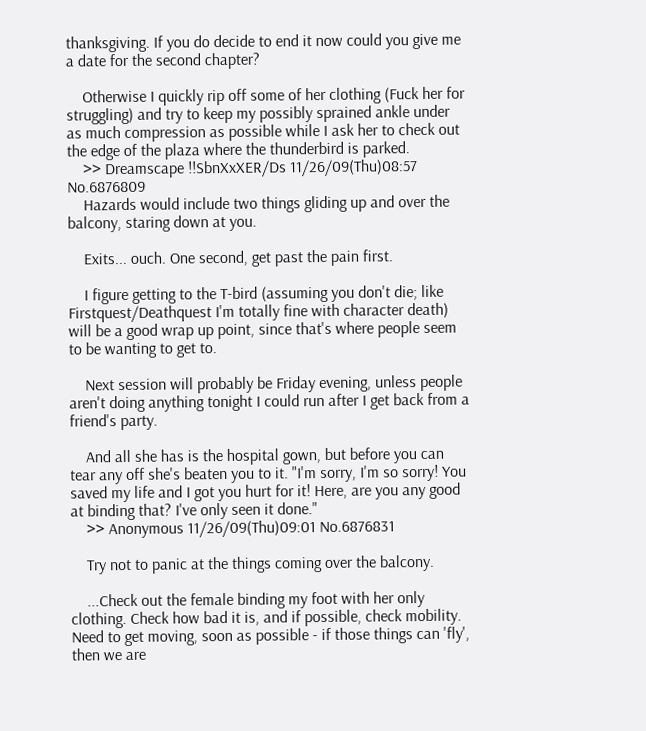thanksgiving. If you do decide to end it now could you give me a date for the second chapter?

    Otherwise I quickly rip off some of her clothing (Fuck her for struggling) and try to keep my possibly sprained ankle under as much compression as possible while I ask her to check out the edge of the plaza where the thunderbird is parked.
    >> Dreamscape !!SbnXxXER/Ds 11/26/09(Thu)08:57 No.6876809
    Hazards would include two things gliding up and over the balcony, staring down at you.

    Exits... ouch. One second, get past the pain first.

    I figure getting to the T-bird (assuming you don't die; like Firstquest/Deathquest I'm totally fine with character death) will be a good wrap up point, since that's where people seem to be wanting to get to.

    Next session will probably be Friday evening, unless people aren't doing anything tonight I could run after I get back from a friend's party.

    And all she has is the hospital gown, but before you can tear any off she's beaten you to it. "I'm sorry, I'm so sorry! You saved my life and I got you hurt for it! Here, are you any good at binding that? I've only seen it done."
    >> Anonymous 11/26/09(Thu)09:01 No.6876831

    Try not to panic at the things coming over the balcony.

    ...Check out the female binding my foot with her only clothing. Check how bad it is, and if possible, check mobility. Need to get moving, soon as possible - if those things can 'fly', then we are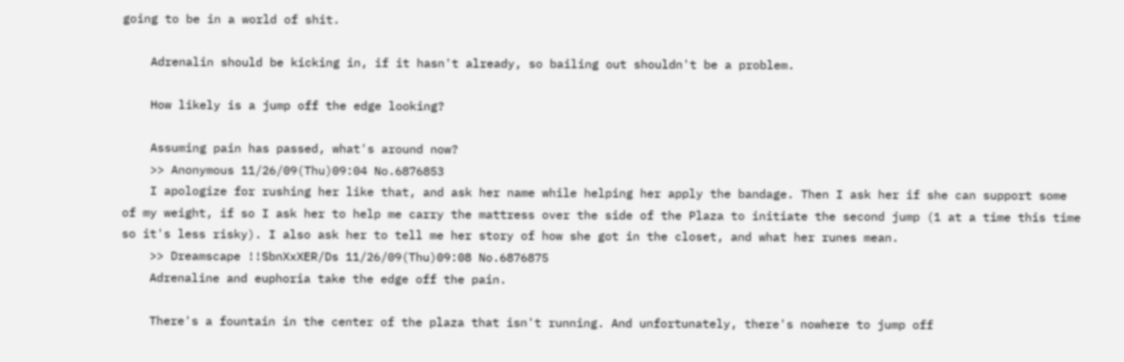going to be in a world of shit.

    Adrenalin should be kicking in, if it hasn't already, so bailing out shouldn't be a problem.

    How likely is a jump off the edge looking?

    Assuming pain has passed, what's around now?
    >> Anonymous 11/26/09(Thu)09:04 No.6876853
    I apologize for rushing her like that, and ask her name while helping her apply the bandage. Then I ask her if she can support some of my weight, if so I ask her to help me carry the mattress over the side of the Plaza to initiate the second jump (1 at a time this time so it's less risky). I also ask her to tell me her story of how she got in the closet, and what her runes mean.
    >> Dreamscape !!SbnXxXER/Ds 11/26/09(Thu)09:08 No.6876875
    Adrenaline and euphoria take the edge off the pain.

    There's a fountain in the center of the plaza that isn't running. And unfortunately, there's nowhere to jump off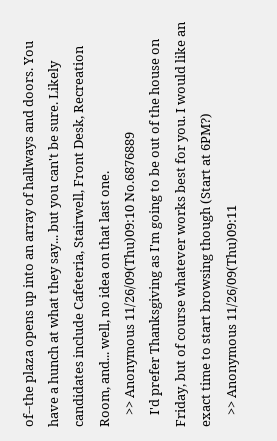of--the plaza opens up into an array of hallways and doors. You have a hunch at what they say... but you can't be sure. Likely candidates include Cafeteria, Stairwell, Front Desk, Recreation Room, and... well, no idea on that last one.
    >> Anonymous 11/26/09(Thu)09:10 No.6876889
    I'd prefer Thanksgiving as I'm going to be out of the house on Friday, but of course whatever works best for you. I would like an exact time to start browsing though (Start at 6PM?)
    >> Anonymous 11/26/09(Thu)09:11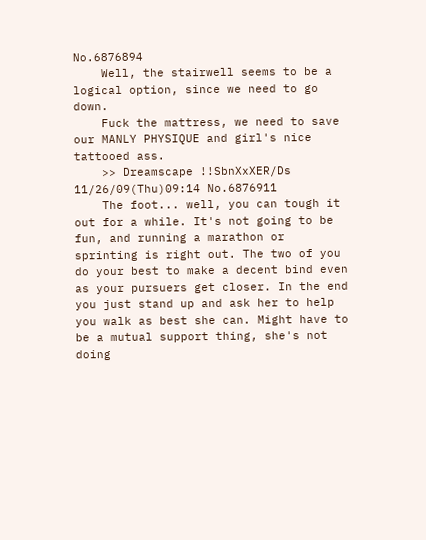No.6876894
    Well, the stairwell seems to be a logical option, since we need to go down.
    Fuck the mattress, we need to save our MANLY PHYSIQUE and girl's nice tattooed ass.
    >> Dreamscape !!SbnXxXER/Ds 11/26/09(Thu)09:14 No.6876911
    The foot... well, you can tough it out for a while. It's not going to be fun, and running a marathon or sprinting is right out. The two of you do your best to make a decent bind even as your pursuers get closer. In the end you just stand up and ask her to help you walk as best she can. Might have to be a mutual support thing, she's not doing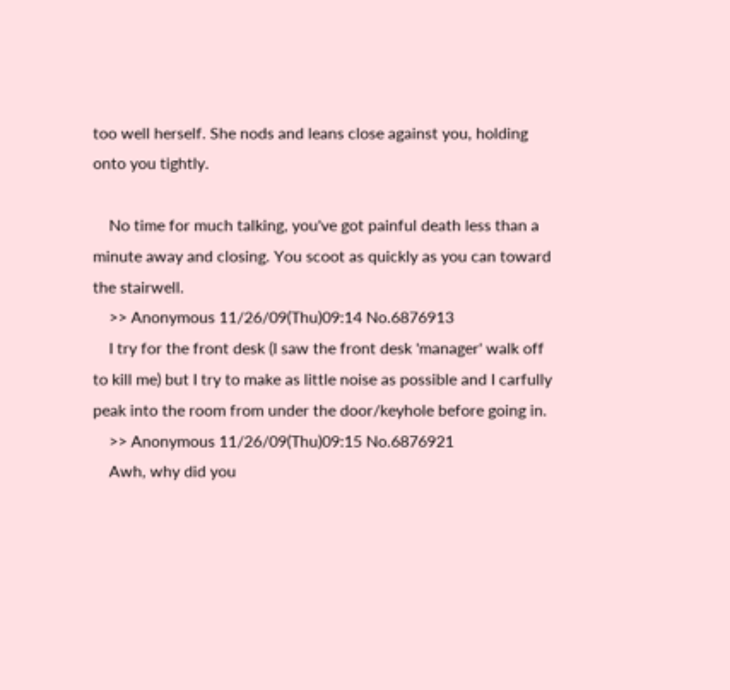too well herself. She nods and leans close against you, holding onto you tightly.

    No time for much talking, you've got painful death less than a minute away and closing. You scoot as quickly as you can toward the stairwell.
    >> Anonymous 11/26/09(Thu)09:14 No.6876913
    I try for the front desk (I saw the front desk 'manager' walk off to kill me) but I try to make as little noise as possible and I carfully peak into the room from under the door/keyhole before going in.
    >> Anonymous 11/26/09(Thu)09:15 No.6876921
    Awh, why did you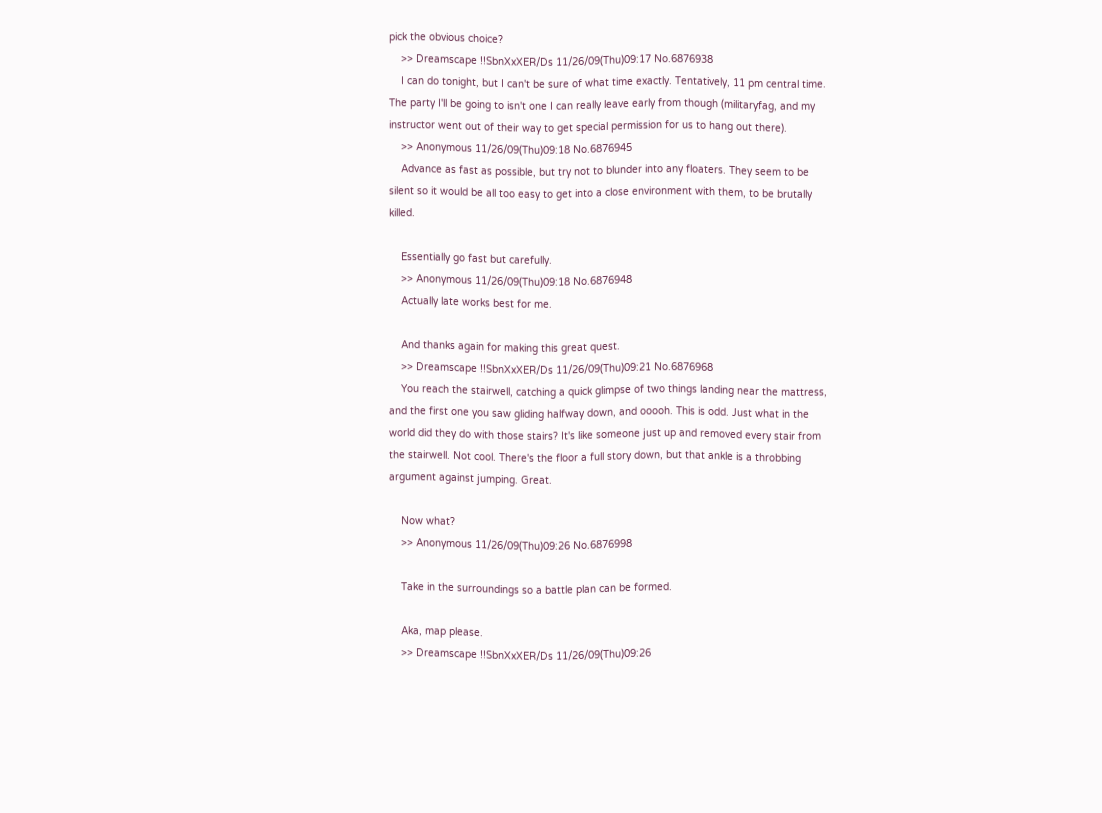pick the obvious choice?
    >> Dreamscape !!SbnXxXER/Ds 11/26/09(Thu)09:17 No.6876938
    I can do tonight, but I can't be sure of what time exactly. Tentatively, 11 pm central time. The party I'll be going to isn't one I can really leave early from though (militaryfag, and my instructor went out of their way to get special permission for us to hang out there).
    >> Anonymous 11/26/09(Thu)09:18 No.6876945
    Advance as fast as possible, but try not to blunder into any floaters. They seem to be silent so it would be all too easy to get into a close environment with them, to be brutally killed.

    Essentially go fast but carefully.
    >> Anonymous 11/26/09(Thu)09:18 No.6876948
    Actually late works best for me.

    And thanks again for making this great quest.
    >> Dreamscape !!SbnXxXER/Ds 11/26/09(Thu)09:21 No.6876968
    You reach the stairwell, catching a quick glimpse of two things landing near the mattress, and the first one you saw gliding halfway down, and ooooh. This is odd. Just what in the world did they do with those stairs? It's like someone just up and removed every stair from the stairwell. Not cool. There's the floor a full story down, but that ankle is a throbbing argument against jumping. Great.

    Now what?
    >> Anonymous 11/26/09(Thu)09:26 No.6876998

    Take in the surroundings so a battle plan can be formed.

    Aka, map please.
    >> Dreamscape !!SbnXxXER/Ds 11/26/09(Thu)09:26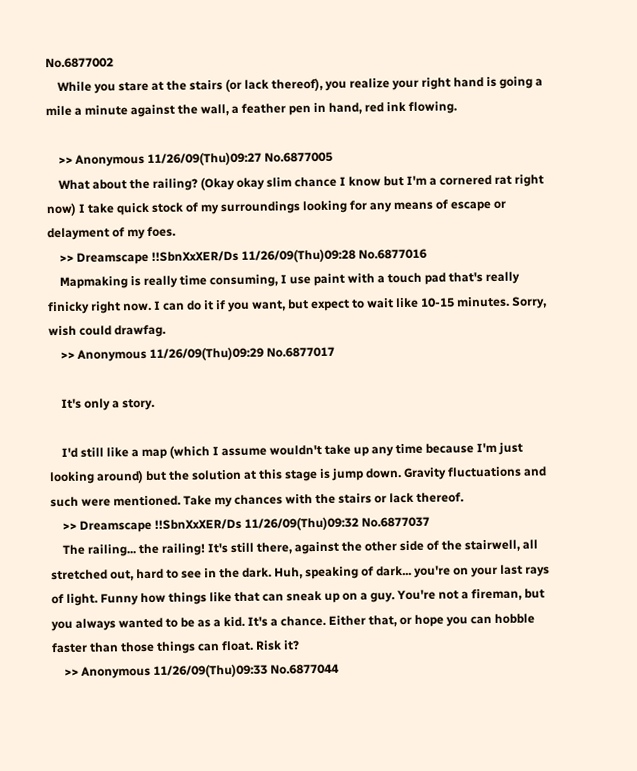No.6877002
    While you stare at the stairs (or lack thereof), you realize your right hand is going a mile a minute against the wall, a feather pen in hand, red ink flowing.

    >> Anonymous 11/26/09(Thu)09:27 No.6877005
    What about the railing? (Okay okay slim chance I know but I'm a cornered rat right now) I take quick stock of my surroundings looking for any means of escape or delayment of my foes.
    >> Dreamscape !!SbnXxXER/Ds 11/26/09(Thu)09:28 No.6877016
    Mapmaking is really time consuming, I use paint with a touch pad that's really finicky right now. I can do it if you want, but expect to wait like 10-15 minutes. Sorry, wish could drawfag.
    >> Anonymous 11/26/09(Thu)09:29 No.6877017

    It's only a story.

    I'd still like a map (which I assume wouldn't take up any time because I'm just looking around) but the solution at this stage is jump down. Gravity fluctuations and such were mentioned. Take my chances with the stairs or lack thereof.
    >> Dreamscape !!SbnXxXER/Ds 11/26/09(Thu)09:32 No.6877037
    The railing... the railing! It's still there, against the other side of the stairwell, all stretched out, hard to see in the dark. Huh, speaking of dark... you're on your last rays of light. Funny how things like that can sneak up on a guy. You're not a fireman, but you always wanted to be as a kid. It's a chance. Either that, or hope you can hobble faster than those things can float. Risk it?
    >> Anonymous 11/26/09(Thu)09:33 No.6877044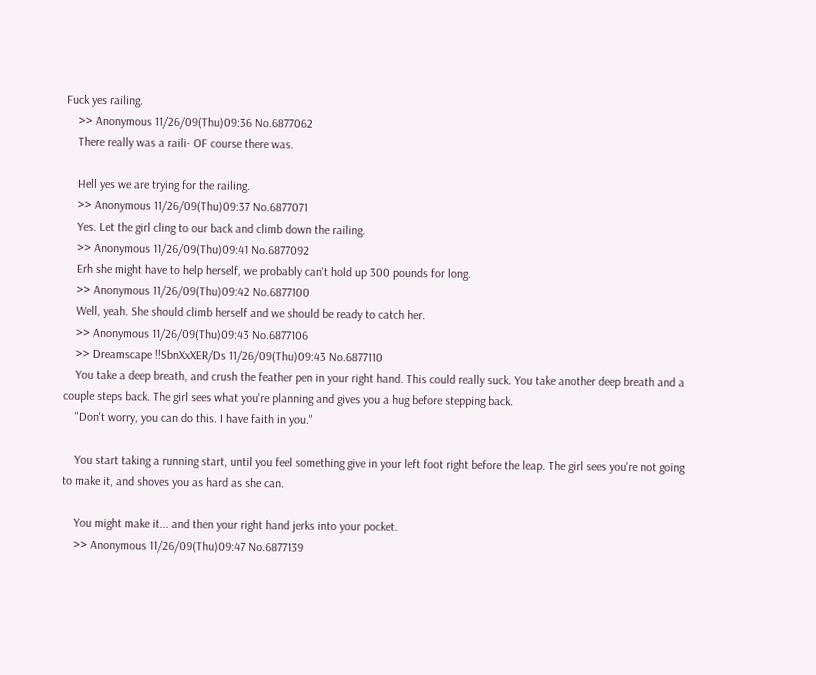Fuck yes railing.
    >> Anonymous 11/26/09(Thu)09:36 No.6877062
    There really was a raili- OF course there was.

    Hell yes we are trying for the railing.
    >> Anonymous 11/26/09(Thu)09:37 No.6877071
    Yes. Let the girl cling to our back and climb down the railing.
    >> Anonymous 11/26/09(Thu)09:41 No.6877092
    Erh she might have to help herself, we probably can't hold up 300 pounds for long.
    >> Anonymous 11/26/09(Thu)09:42 No.6877100
    Well, yeah. She should climb herself and we should be ready to catch her.
    >> Anonymous 11/26/09(Thu)09:43 No.6877106
    >> Dreamscape !!SbnXxXER/Ds 11/26/09(Thu)09:43 No.6877110
    You take a deep breath, and crush the feather pen in your right hand. This could really suck. You take another deep breath and a couple steps back. The girl sees what you're planning and gives you a hug before stepping back.
    "Don't worry, you can do this. I have faith in you."

    You start taking a running start, until you feel something give in your left foot right before the leap. The girl sees you're not going to make it, and shoves you as hard as she can.

    You might make it... and then your right hand jerks into your pocket.
    >> Anonymous 11/26/09(Thu)09:47 No.6877139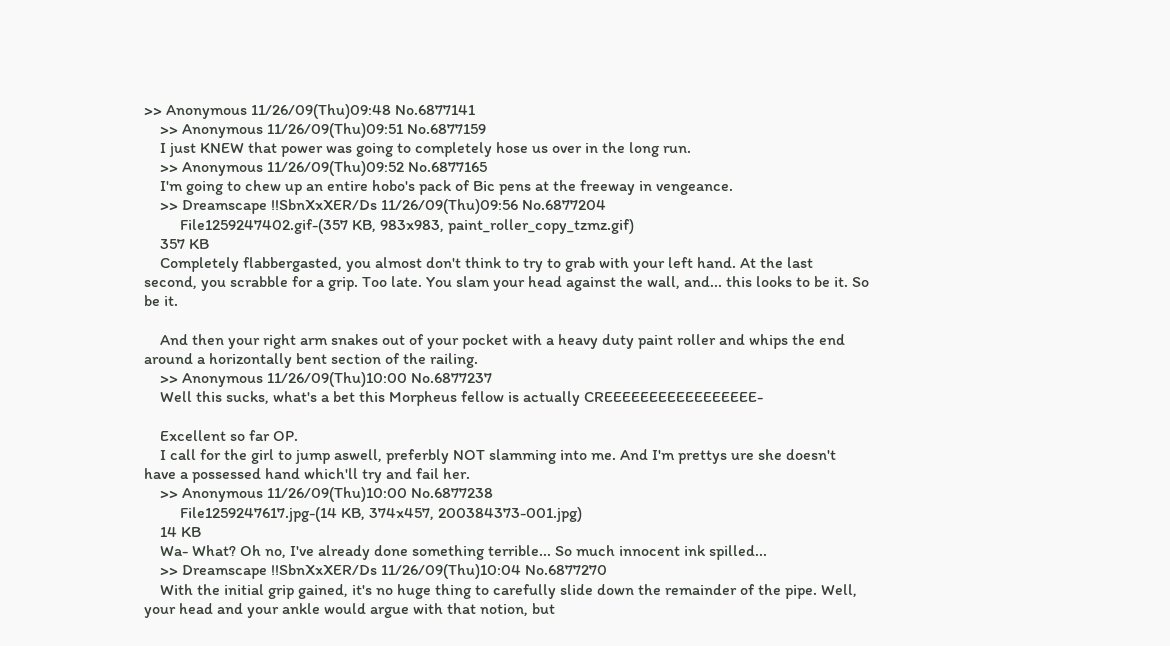>> Anonymous 11/26/09(Thu)09:48 No.6877141
    >> Anonymous 11/26/09(Thu)09:51 No.6877159
    I just KNEW that power was going to completely hose us over in the long run.
    >> Anonymous 11/26/09(Thu)09:52 No.6877165
    I'm going to chew up an entire hobo's pack of Bic pens at the freeway in vengeance.
    >> Dreamscape !!SbnXxXER/Ds 11/26/09(Thu)09:56 No.6877204
         File1259247402.gif-(357 KB, 983x983, paint_roller_copy_tzmz.gif)
    357 KB
    Completely flabbergasted, you almost don't think to try to grab with your left hand. At the last second, you scrabble for a grip. Too late. You slam your head against the wall, and... this looks to be it. So be it.

    And then your right arm snakes out of your pocket with a heavy duty paint roller and whips the end around a horizontally bent section of the railing.
    >> Anonymous 11/26/09(Thu)10:00 No.6877237
    Well this sucks, what's a bet this Morpheus fellow is actually CREEEEEEEEEEEEEEEEE-

    Excellent so far OP.
    I call for the girl to jump aswell, preferbly NOT slamming into me. And I'm prettys ure she doesn't have a possessed hand which'll try and fail her.
    >> Anonymous 11/26/09(Thu)10:00 No.6877238
         File1259247617.jpg-(14 KB, 374x457, 200384373-001.jpg)
    14 KB
    Wa- What? Oh no, I've already done something terrible... So much innocent ink spilled...
    >> Dreamscape !!SbnXxXER/Ds 11/26/09(Thu)10:04 No.6877270
    With the initial grip gained, it's no huge thing to carefully slide down the remainder of the pipe. Well, your head and your ankle would argue with that notion, but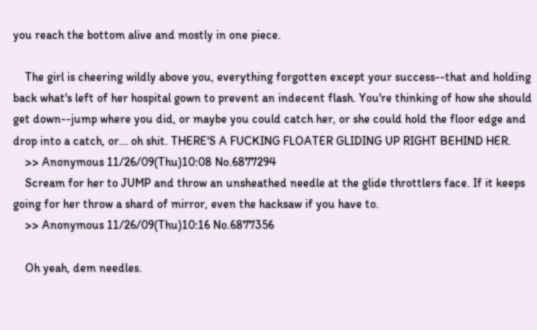you reach the bottom alive and mostly in one piece.

    The girl is cheering wildly above you, everything forgotten except your success--that and holding back what's left of her hospital gown to prevent an indecent flash. You're thinking of how she should get down--jump where you did, or maybe you could catch her, or she could hold the floor edge and drop into a catch, or... oh shit. THERE'S A FUCKING FLOATER GLIDING UP RIGHT BEHIND HER.
    >> Anonymous 11/26/09(Thu)10:08 No.6877294
    Scream for her to JUMP and throw an unsheathed needle at the glide throttlers face. If it keeps going for her throw a shard of mirror, even the hacksaw if you have to.
    >> Anonymous 11/26/09(Thu)10:16 No.6877356

    Oh yeah, dem needles.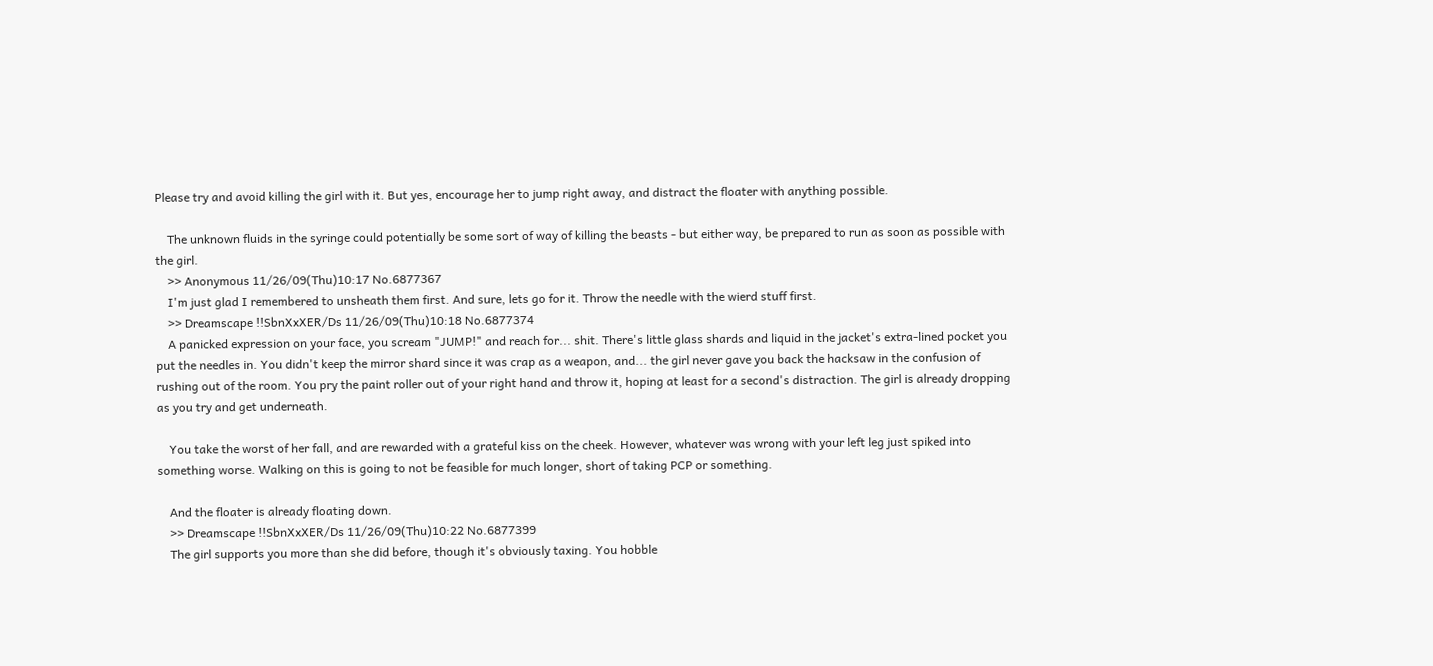Please try and avoid killing the girl with it. But yes, encourage her to jump right away, and distract the floater with anything possible.

    The unknown fluids in the syringe could potentially be some sort of way of killing the beasts - but either way, be prepared to run as soon as possible with the girl.
    >> Anonymous 11/26/09(Thu)10:17 No.6877367
    I'm just glad I remembered to unsheath them first. And sure, lets go for it. Throw the needle with the wierd stuff first.
    >> Dreamscape !!SbnXxXER/Ds 11/26/09(Thu)10:18 No.6877374
    A panicked expression on your face, you scream "JUMP!" and reach for... shit. There's little glass shards and liquid in the jacket's extra-lined pocket you put the needles in. You didn't keep the mirror shard since it was crap as a weapon, and... the girl never gave you back the hacksaw in the confusion of rushing out of the room. You pry the paint roller out of your right hand and throw it, hoping at least for a second's distraction. The girl is already dropping as you try and get underneath.

    You take the worst of her fall, and are rewarded with a grateful kiss on the cheek. However, whatever was wrong with your left leg just spiked into something worse. Walking on this is going to not be feasible for much longer, short of taking PCP or something.

    And the floater is already floating down.
    >> Dreamscape !!SbnXxXER/Ds 11/26/09(Thu)10:22 No.6877399
    The girl supports you more than she did before, though it's obviously taxing. You hobble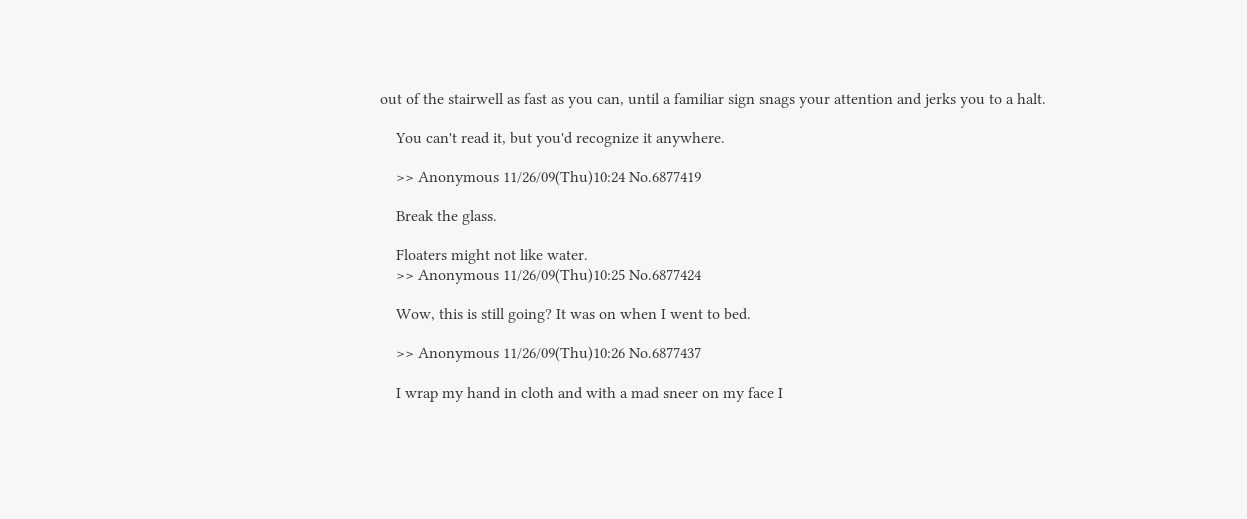out of the stairwell as fast as you can, until a familiar sign snags your attention and jerks you to a halt.

    You can't read it, but you'd recognize it anywhere.

    >> Anonymous 11/26/09(Thu)10:24 No.6877419

    Break the glass.

    Floaters might not like water.
    >> Anonymous 11/26/09(Thu)10:25 No.6877424

    Wow, this is still going? It was on when I went to bed.

    >> Anonymous 11/26/09(Thu)10:26 No.6877437

    I wrap my hand in cloth and with a mad sneer on my face I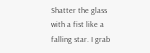Shatter the glass with a fist like a falling star. I grab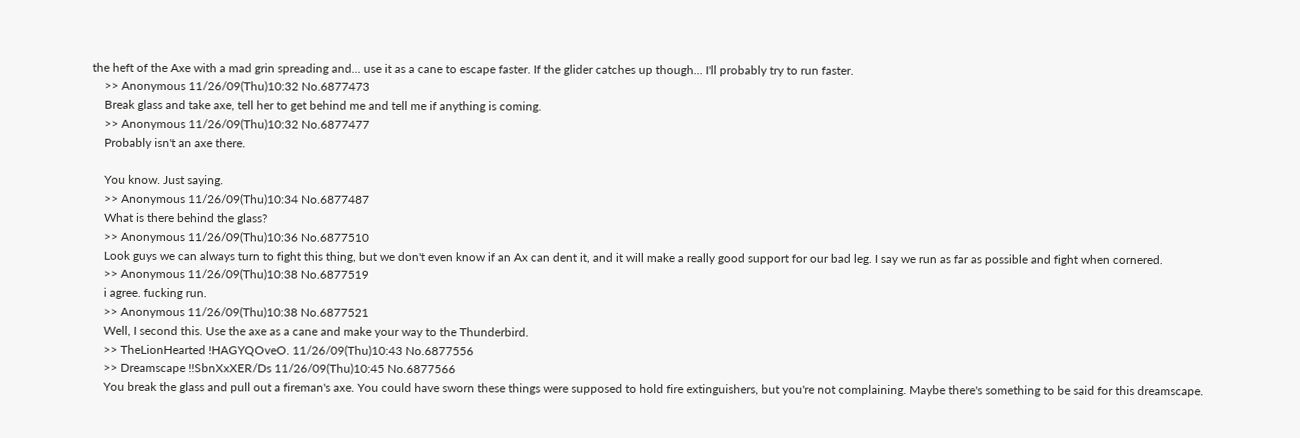the heft of the Axe with a mad grin spreading and... use it as a cane to escape faster. If the glider catches up though... I'll probably try to run faster.
    >> Anonymous 11/26/09(Thu)10:32 No.6877473
    Break glass and take axe, tell her to get behind me and tell me if anything is coming.
    >> Anonymous 11/26/09(Thu)10:32 No.6877477
    Probably isn't an axe there.

    You know. Just saying.
    >> Anonymous 11/26/09(Thu)10:34 No.6877487
    What is there behind the glass?
    >> Anonymous 11/26/09(Thu)10:36 No.6877510
    Look guys we can always turn to fight this thing, but we don't even know if an Ax can dent it, and it will make a really good support for our bad leg. I say we run as far as possible and fight when cornered.
    >> Anonymous 11/26/09(Thu)10:38 No.6877519
    i agree. fucking run.
    >> Anonymous 11/26/09(Thu)10:38 No.6877521
    Well, I second this. Use the axe as a cane and make your way to the Thunderbird.
    >> TheLionHearted !HAGYQOveO. 11/26/09(Thu)10:43 No.6877556
    >> Dreamscape !!SbnXxXER/Ds 11/26/09(Thu)10:45 No.6877566
    You break the glass and pull out a fireman's axe. You could have sworn these things were supposed to hold fire extinguishers, but you're not complaining. Maybe there's something to be said for this dreamscape.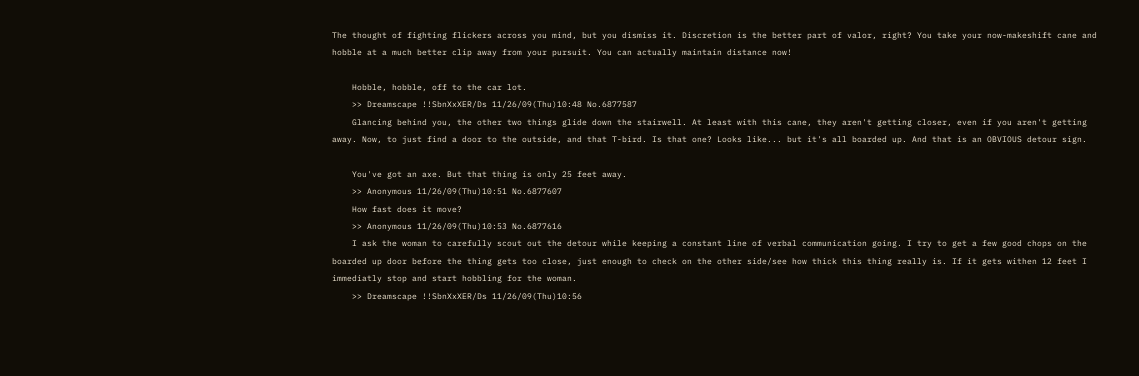The thought of fighting flickers across you mind, but you dismiss it. Discretion is the better part of valor, right? You take your now-makeshift cane and hobble at a much better clip away from your pursuit. You can actually maintain distance now!

    Hobble, hobble, off to the car lot.
    >> Dreamscape !!SbnXxXER/Ds 11/26/09(Thu)10:48 No.6877587
    Glancing behind you, the other two things glide down the stairwell. At least with this cane, they aren't getting closer, even if you aren't getting away. Now, to just find a door to the outside, and that T-bird. Is that one? Looks like... but it's all boarded up. And that is an OBVIOUS detour sign.

    You've got an axe. But that thing is only 25 feet away.
    >> Anonymous 11/26/09(Thu)10:51 No.6877607
    How fast does it move?
    >> Anonymous 11/26/09(Thu)10:53 No.6877616
    I ask the woman to carefully scout out the detour while keeping a constant line of verbal communication going. I try to get a few good chops on the boarded up door before the thing gets too close, just enough to check on the other side/see how thick this thing really is. If it gets withen 12 feet I immediatly stop and start hobbling for the woman.
    >> Dreamscape !!SbnXxXER/Ds 11/26/09(Thu)10:56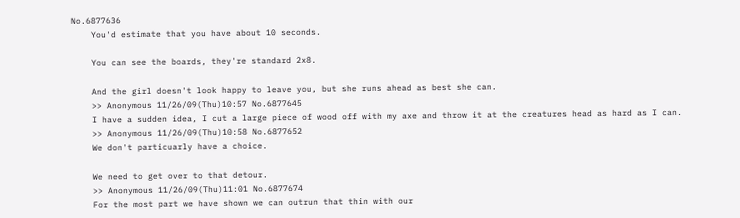No.6877636
    You'd estimate that you have about 10 seconds.

    You can see the boards, they're standard 2x8.

    And the girl doesn't look happy to leave you, but she runs ahead as best she can.
    >> Anonymous 11/26/09(Thu)10:57 No.6877645
    I have a sudden idea, I cut a large piece of wood off with my axe and throw it at the creatures head as hard as I can.
    >> Anonymous 11/26/09(Thu)10:58 No.6877652
    We don't particuarly have a choice.

    We need to get over to that detour.
    >> Anonymous 11/26/09(Thu)11:01 No.6877674
    For the most part we have shown we can outrun that thin with our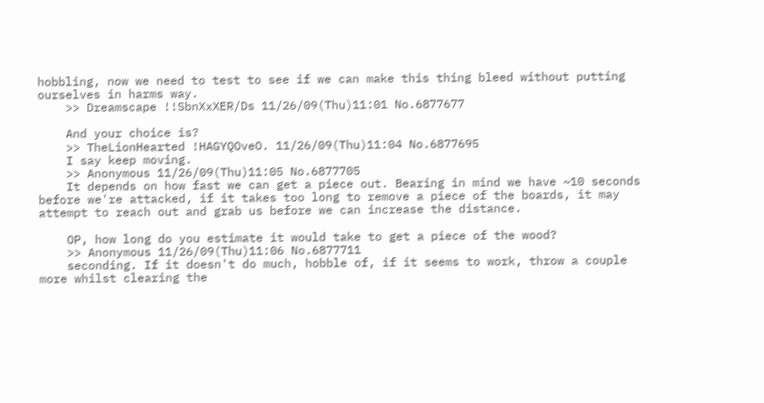hobbling, now we need to test to see if we can make this thing bleed without putting ourselves in harms way.
    >> Dreamscape !!SbnXxXER/Ds 11/26/09(Thu)11:01 No.6877677

    And your choice is?
    >> TheLionHearted !HAGYQOveO. 11/26/09(Thu)11:04 No.6877695
    I say keep moving.
    >> Anonymous 11/26/09(Thu)11:05 No.6877705
    It depends on how fast we can get a piece out. Bearing in mind we have ~10 seconds before we're attacked, if it takes too long to remove a piece of the boards, it may attempt to reach out and grab us before we can increase the distance.

    OP, how long do you estimate it would take to get a piece of the wood?
    >> Anonymous 11/26/09(Thu)11:06 No.6877711
    seconding. If it doesn't do much, hobble of, if it seems to work, throw a couple more whilst clearing the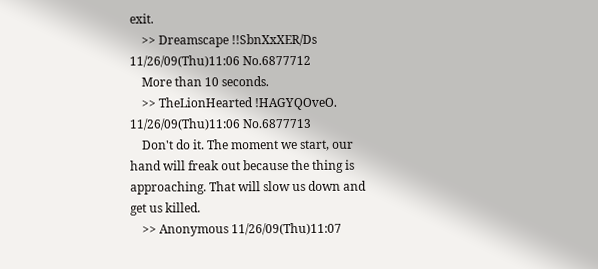exit.
    >> Dreamscape !!SbnXxXER/Ds 11/26/09(Thu)11:06 No.6877712
    More than 10 seconds.
    >> TheLionHearted !HAGYQOveO. 11/26/09(Thu)11:06 No.6877713
    Don't do it. The moment we start, our hand will freak out because the thing is approaching. That will slow us down and get us killed.
    >> Anonymous 11/26/09(Thu)11:07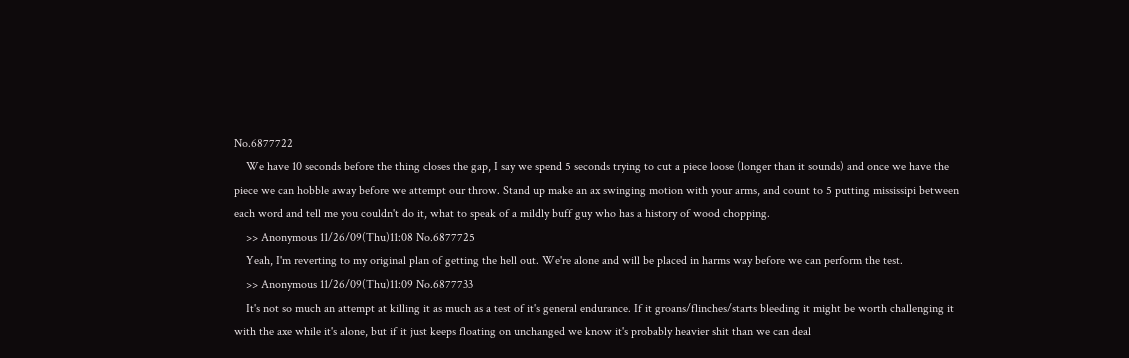No.6877722
    We have 10 seconds before the thing closes the gap, I say we spend 5 seconds trying to cut a piece loose (longer than it sounds) and once we have the piece we can hobble away before we attempt our throw. Stand up make an ax swinging motion with your arms, and count to 5 putting mississipi between each word and tell me you couldn't do it, what to speak of a mildly buff guy who has a history of wood chopping.
    >> Anonymous 11/26/09(Thu)11:08 No.6877725
    Yeah, I'm reverting to my original plan of getting the hell out. We're alone and will be placed in harms way before we can perform the test.
    >> Anonymous 11/26/09(Thu)11:09 No.6877733
    It's not so much an attempt at killing it as much as a test of it's general endurance. If it groans/flinches/starts bleeding it might be worth challenging it with the axe while it's alone, but if it just keeps floating on unchanged we know it's probably heavier shit than we can deal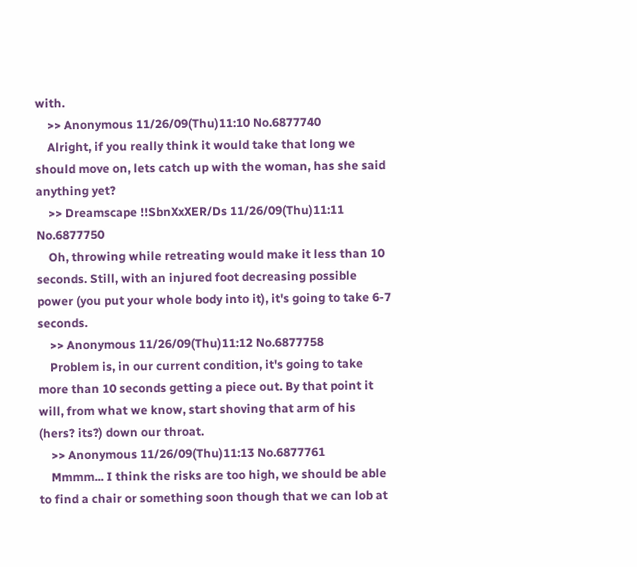with.
    >> Anonymous 11/26/09(Thu)11:10 No.6877740
    Alright, if you really think it would take that long we should move on, lets catch up with the woman, has she said anything yet?
    >> Dreamscape !!SbnXxXER/Ds 11/26/09(Thu)11:11 No.6877750
    Oh, throwing while retreating would make it less than 10 seconds. Still, with an injured foot decreasing possible power (you put your whole body into it), it's going to take 6-7 seconds.
    >> Anonymous 11/26/09(Thu)11:12 No.6877758
    Problem is, in our current condition, it's going to take more than 10 seconds getting a piece out. By that point it will, from what we know, start shoving that arm of his (hers? its?) down our throat.
    >> Anonymous 11/26/09(Thu)11:13 No.6877761
    Mmmm... I think the risks are too high, we should be able to find a chair or something soon though that we can lob at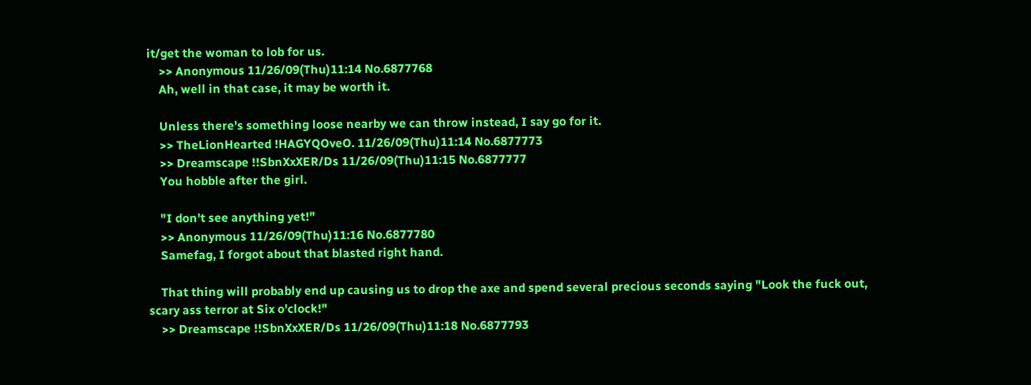it/get the woman to lob for us.
    >> Anonymous 11/26/09(Thu)11:14 No.6877768
    Ah, well in that case, it may be worth it.

    Unless there's something loose nearby we can throw instead, I say go for it.
    >> TheLionHearted !HAGYQOveO. 11/26/09(Thu)11:14 No.6877773
    >> Dreamscape !!SbnXxXER/Ds 11/26/09(Thu)11:15 No.6877777
    You hobble after the girl.

    "I don't see anything yet!"
    >> Anonymous 11/26/09(Thu)11:16 No.6877780
    Samefag, I forgot about that blasted right hand.

    That thing will probably end up causing us to drop the axe and spend several precious seconds saying "Look the fuck out, scary ass terror at Six o'clock!"
    >> Dreamscape !!SbnXxXER/Ds 11/26/09(Thu)11:18 No.6877793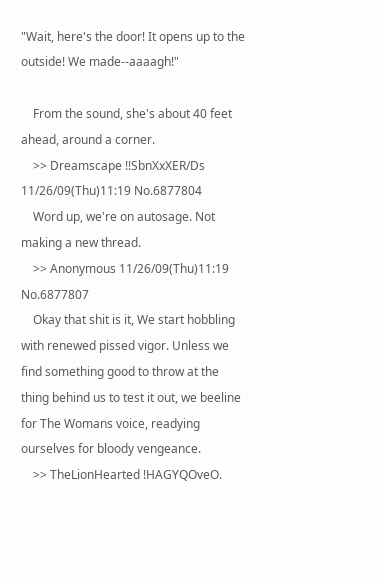"Wait, here's the door! It opens up to the outside! We made--aaaagh!"

    From the sound, she's about 40 feet ahead, around a corner.
    >> Dreamscape !!SbnXxXER/Ds 11/26/09(Thu)11:19 No.6877804
    Word up, we're on autosage. Not making a new thread.
    >> Anonymous 11/26/09(Thu)11:19 No.6877807
    Okay that shit is it, We start hobbling with renewed pissed vigor. Unless we find something good to throw at the thing behind us to test it out, we beeline for The Womans voice, readying ourselves for bloody vengeance.
    >> TheLionHearted !HAGYQOveO.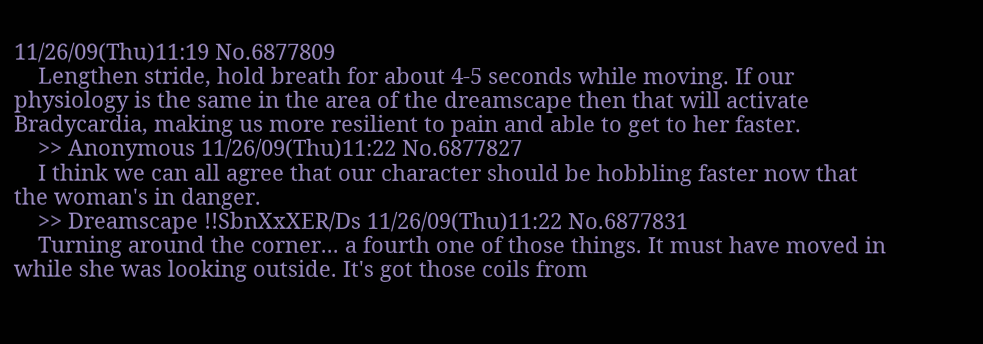11/26/09(Thu)11:19 No.6877809
    Lengthen stride, hold breath for about 4-5 seconds while moving. If our physiology is the same in the area of the dreamscape then that will activate Bradycardia, making us more resilient to pain and able to get to her faster.
    >> Anonymous 11/26/09(Thu)11:22 No.6877827
    I think we can all agree that our character should be hobbling faster now that the woman's in danger.
    >> Dreamscape !!SbnXxXER/Ds 11/26/09(Thu)11:22 No.6877831
    Turning around the corner... a fourth one of those things. It must have moved in while she was looking outside. It's got those coils from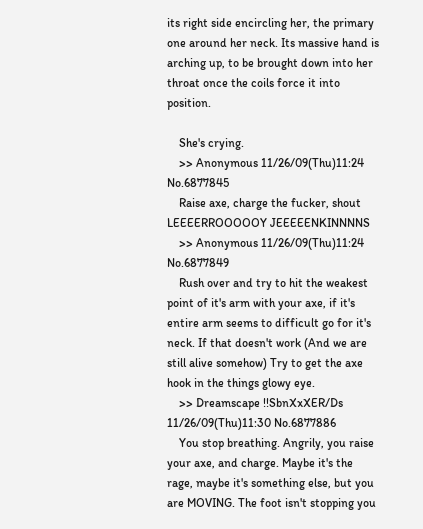its right side encircling her, the primary one around her neck. Its massive hand is arching up, to be brought down into her throat once the coils force it into position.

    She's crying.
    >> Anonymous 11/26/09(Thu)11:24 No.6877845
    Raise axe, charge the fucker, shout LEEEERROOOOOY JEEEEENKINNNNS
    >> Anonymous 11/26/09(Thu)11:24 No.6877849
    Rush over and try to hit the weakest point of it's arm with your axe, if it's entire arm seems to difficult go for it's neck. If that doesn't work (And we are still alive somehow) Try to get the axe hook in the things glowy eye.
    >> Dreamscape !!SbnXxXER/Ds 11/26/09(Thu)11:30 No.6877886
    You stop breathing. Angrily, you raise your axe, and charge. Maybe it's the rage, maybe it's something else, but you are MOVING. The foot isn't stopping you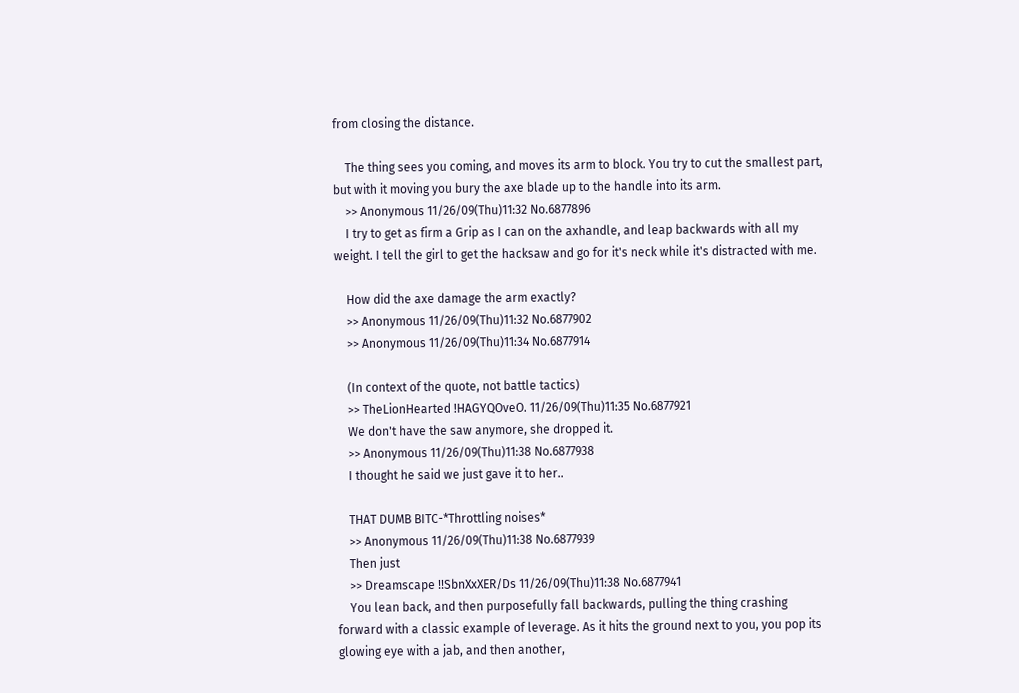from closing the distance.

    The thing sees you coming, and moves its arm to block. You try to cut the smallest part, but with it moving you bury the axe blade up to the handle into its arm.
    >> Anonymous 11/26/09(Thu)11:32 No.6877896
    I try to get as firm a Grip as I can on the axhandle, and leap backwards with all my weight. I tell the girl to get the hacksaw and go for it's neck while it's distracted with me.

    How did the axe damage the arm exactly?
    >> Anonymous 11/26/09(Thu)11:32 No.6877902
    >> Anonymous 11/26/09(Thu)11:34 No.6877914

    (In context of the quote, not battle tactics)
    >> TheLionHearted !HAGYQOveO. 11/26/09(Thu)11:35 No.6877921
    We don't have the saw anymore, she dropped it.
    >> Anonymous 11/26/09(Thu)11:38 No.6877938
    I thought he said we just gave it to her..

    THAT DUMB BITC-*Throttling noises*
    >> Anonymous 11/26/09(Thu)11:38 No.6877939
    Then just
    >> Dreamscape !!SbnXxXER/Ds 11/26/09(Thu)11:38 No.6877941
    You lean back, and then purposefully fall backwards, pulling the thing crashing forward with a classic example of leverage. As it hits the ground next to you, you pop its glowing eye with a jab, and then another,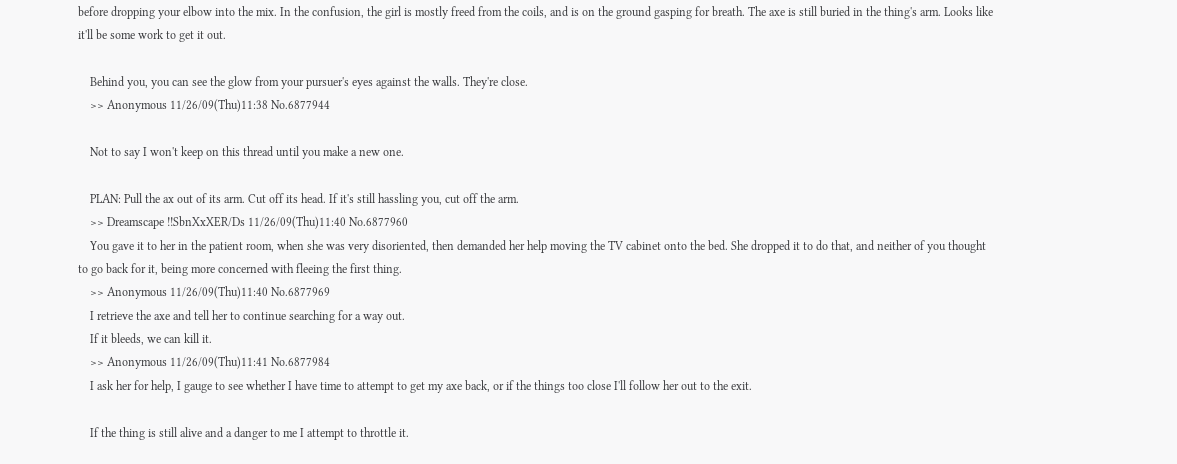before dropping your elbow into the mix. In the confusion, the girl is mostly freed from the coils, and is on the ground gasping for breath. The axe is still buried in the thing's arm. Looks like it'll be some work to get it out.

    Behind you, you can see the glow from your pursuer's eyes against the walls. They're close.
    >> Anonymous 11/26/09(Thu)11:38 No.6877944

    Not to say I won't keep on this thread until you make a new one.

    PLAN: Pull the ax out of its arm. Cut off its head. If it's still hassling you, cut off the arm.
    >> Dreamscape !!SbnXxXER/Ds 11/26/09(Thu)11:40 No.6877960
    You gave it to her in the patient room, when she was very disoriented, then demanded her help moving the TV cabinet onto the bed. She dropped it to do that, and neither of you thought to go back for it, being more concerned with fleeing the first thing.
    >> Anonymous 11/26/09(Thu)11:40 No.6877969
    I retrieve the axe and tell her to continue searching for a way out.
    If it bleeds, we can kill it.
    >> Anonymous 11/26/09(Thu)11:41 No.6877984
    I ask her for help, I gauge to see whether I have time to attempt to get my axe back, or if the things too close I'll follow her out to the exit.

    If the thing is still alive and a danger to me I attempt to throttle it.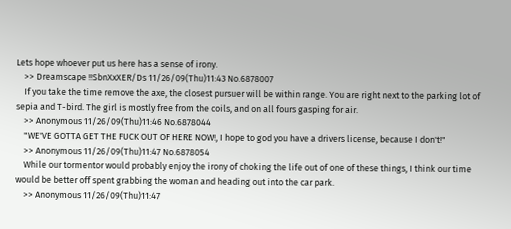Lets hope whoever put us here has a sense of irony.
    >> Dreamscape !!SbnXxXER/Ds 11/26/09(Thu)11:43 No.6878007
    If you take the time remove the axe, the closest pursuer will be within range. You are right next to the parking lot of sepia and T-bird. The girl is mostly free from the coils, and on all fours gasping for air.
    >> Anonymous 11/26/09(Thu)11:46 No.6878044
    "WE'VE GOTTA GET THE FUCK OUT OF HERE NOW!, I hope to god you have a drivers license, because I don't!"
    >> Anonymous 11/26/09(Thu)11:47 No.6878054
    While our tormentor would probably enjoy the irony of choking the life out of one of these things, I think our time would be better off spent grabbing the woman and heading out into the car park.
    >> Anonymous 11/26/09(Thu)11:47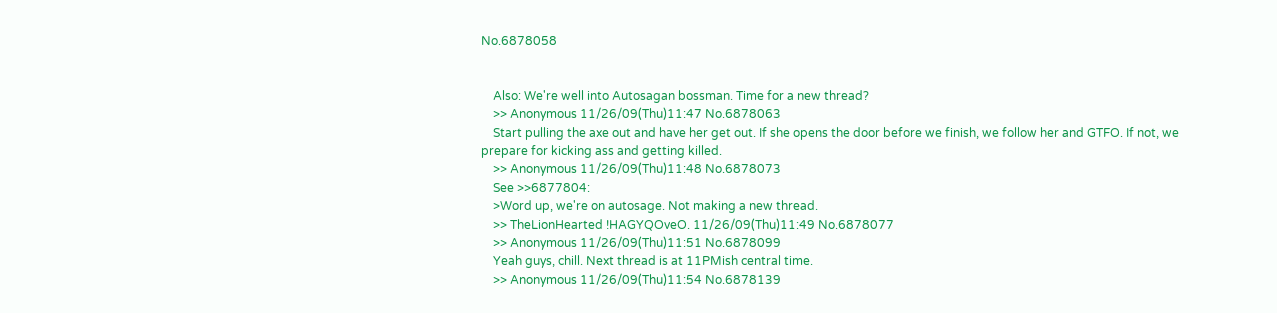No.6878058


    Also: We're well into Autosagan bossman. Time for a new thread?
    >> Anonymous 11/26/09(Thu)11:47 No.6878063
    Start pulling the axe out and have her get out. If she opens the door before we finish, we follow her and GTFO. If not, we prepare for kicking ass and getting killed.
    >> Anonymous 11/26/09(Thu)11:48 No.6878073
    See >>6877804:
    >Word up, we're on autosage. Not making a new thread.
    >> TheLionHearted !HAGYQOveO. 11/26/09(Thu)11:49 No.6878077
    >> Anonymous 11/26/09(Thu)11:51 No.6878099
    Yeah guys, chill. Next thread is at 11PMish central time.
    >> Anonymous 11/26/09(Thu)11:54 No.6878139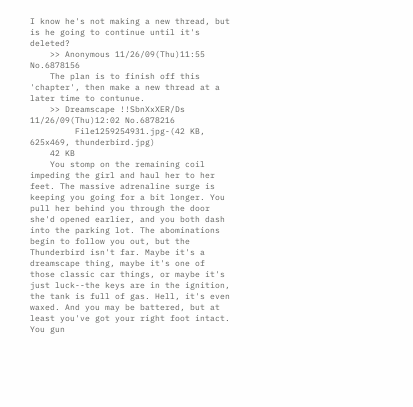I know he's not making a new thread, but is he going to continue until it's deleted?
    >> Anonymous 11/26/09(Thu)11:55 No.6878156
    The plan is to finish off this 'chapter', then make a new thread at a later time to contunue.
    >> Dreamscape !!SbnXxXER/Ds 11/26/09(Thu)12:02 No.6878216
         File1259254931.jpg-(42 KB, 625x469, thunderbird.jpg)
    42 KB
    You stomp on the remaining coil impeding the girl and haul her to her feet. The massive adrenaline surge is keeping you going for a bit longer. You pull her behind you through the door she'd opened earlier, and you both dash into the parking lot. The abominations begin to follow you out, but the Thunderbird isn't far. Maybe it's a dreamscape thing, maybe it's one of those classic car things, or maybe it's just luck--the keys are in the ignition, the tank is full of gas. Hell, it's even waxed. And you may be battered, but at least you've got your right foot intact. You gun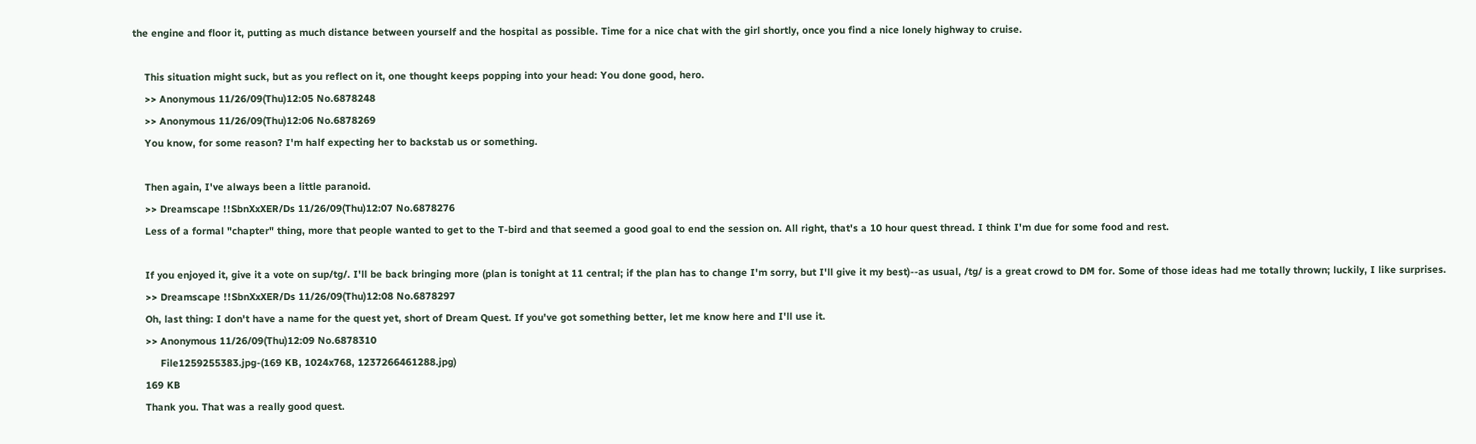the engine and floor it, putting as much distance between yourself and the hospital as possible. Time for a nice chat with the girl shortly, once you find a nice lonely highway to cruise.

    This situation might suck, but as you reflect on it, one thought keeps popping into your head: You done good, hero.
    >> Anonymous 11/26/09(Thu)12:05 No.6878248
    >> Anonymous 11/26/09(Thu)12:06 No.6878269
    You know, for some reason? I'm half expecting her to backstab us or something.

    Then again, I've always been a little paranoid.
    >> Dreamscape !!SbnXxXER/Ds 11/26/09(Thu)12:07 No.6878276
    Less of a formal "chapter" thing, more that people wanted to get to the T-bird and that seemed a good goal to end the session on. All right, that's a 10 hour quest thread. I think I'm due for some food and rest.

    If you enjoyed it, give it a vote on sup/tg/. I'll be back bringing more (plan is tonight at 11 central; if the plan has to change I'm sorry, but I'll give it my best)--as usual, /tg/ is a great crowd to DM for. Some of those ideas had me totally thrown; luckily, I like surprises.
    >> Dreamscape !!SbnXxXER/Ds 11/26/09(Thu)12:08 No.6878297
    Oh, last thing: I don't have a name for the quest yet, short of Dream Quest. If you've got something better, let me know here and I'll use it.
    >> Anonymous 11/26/09(Thu)12:09 No.6878310
         File1259255383.jpg-(169 KB, 1024x768, 1237266461288.jpg)
    169 KB
    Thank you. That was a really good quest.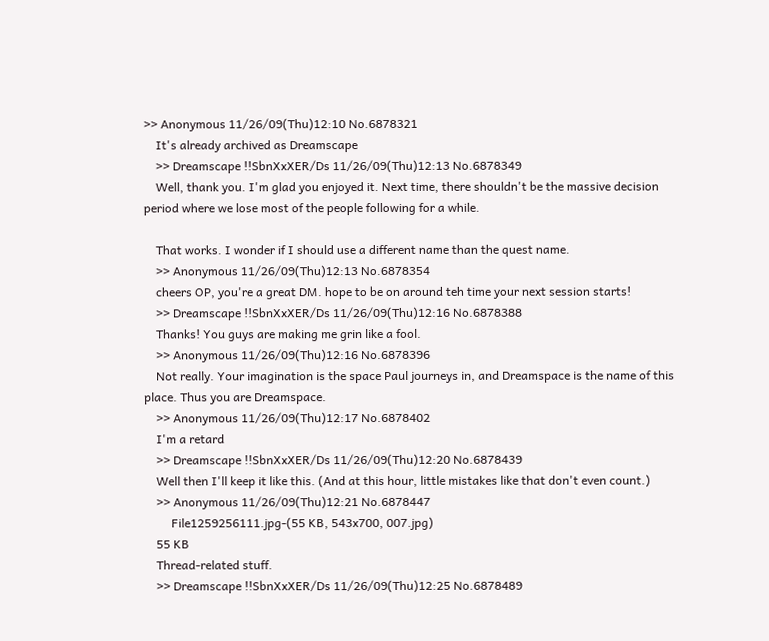>> Anonymous 11/26/09(Thu)12:10 No.6878321
    It's already archived as Dreamscape
    >> Dreamscape !!SbnXxXER/Ds 11/26/09(Thu)12:13 No.6878349
    Well, thank you. I'm glad you enjoyed it. Next time, there shouldn't be the massive decision period where we lose most of the people following for a while.

    That works. I wonder if I should use a different name than the quest name.
    >> Anonymous 11/26/09(Thu)12:13 No.6878354
    cheers OP, you're a great DM. hope to be on around teh time your next session starts!
    >> Dreamscape !!SbnXxXER/Ds 11/26/09(Thu)12:16 No.6878388
    Thanks! You guys are making me grin like a fool.
    >> Anonymous 11/26/09(Thu)12:16 No.6878396
    Not really. Your imagination is the space Paul journeys in, and Dreamspace is the name of this place. Thus you are Dreamspace.
    >> Anonymous 11/26/09(Thu)12:17 No.6878402
    I'm a retard
    >> Dreamscape !!SbnXxXER/Ds 11/26/09(Thu)12:20 No.6878439
    Well then I'll keep it like this. (And at this hour, little mistakes like that don't even count.)
    >> Anonymous 11/26/09(Thu)12:21 No.6878447
         File1259256111.jpg-(55 KB, 543x700, 007.jpg)
    55 KB
    Thread-related stuff.
    >> Dreamscape !!SbnXxXER/Ds 11/26/09(Thu)12:25 No.6878489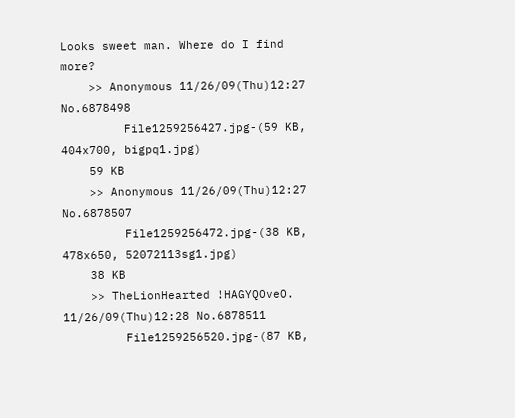Looks sweet man. Where do I find more?
    >> Anonymous 11/26/09(Thu)12:27 No.6878498
         File1259256427.jpg-(59 KB, 404x700, bigpq1.jpg)
    59 KB
    >> Anonymous 11/26/09(Thu)12:27 No.6878507
         File1259256472.jpg-(38 KB, 478x650, 52072113sg1.jpg)
    38 KB
    >> TheLionHearted !HAGYQOveO. 11/26/09(Thu)12:28 No.6878511
         File1259256520.jpg-(87 KB,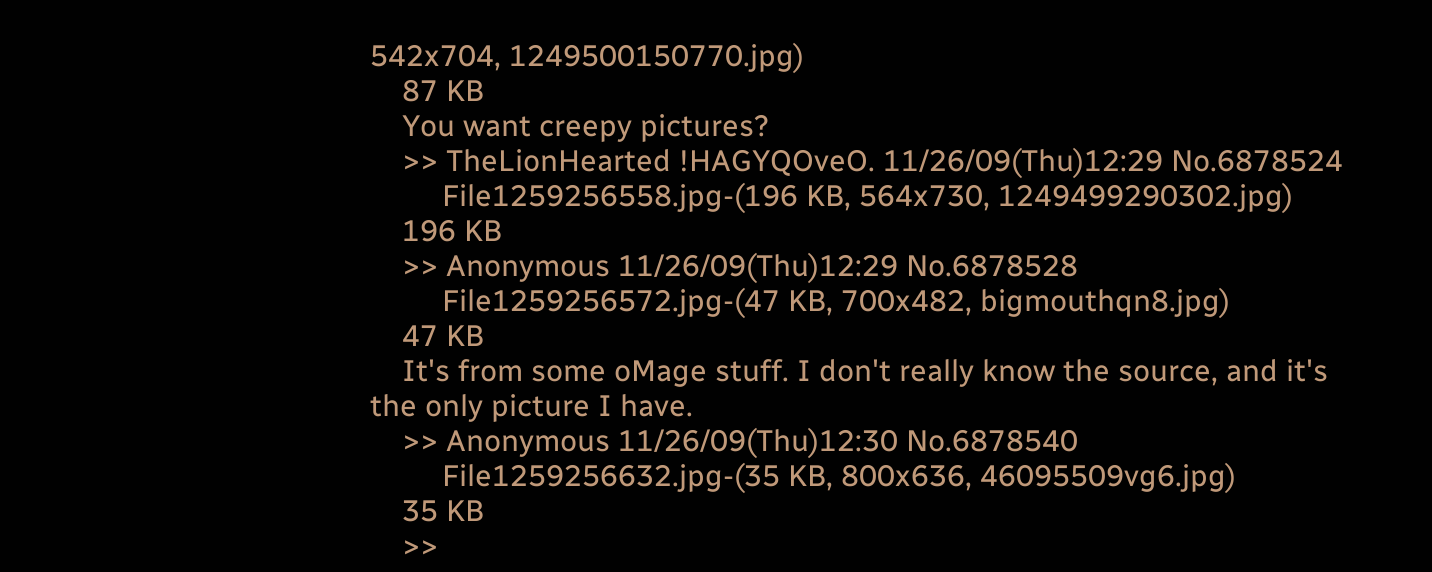542x704, 1249500150770.jpg)
    87 KB
    You want creepy pictures?
    >> TheLionHearted !HAGYQOveO. 11/26/09(Thu)12:29 No.6878524
         File1259256558.jpg-(196 KB, 564x730, 1249499290302.jpg)
    196 KB
    >> Anonymous 11/26/09(Thu)12:29 No.6878528
         File1259256572.jpg-(47 KB, 700x482, bigmouthqn8.jpg)
    47 KB
    It's from some oMage stuff. I don't really know the source, and it's the only picture I have.
    >> Anonymous 11/26/09(Thu)12:30 No.6878540
         File1259256632.jpg-(35 KB, 800x636, 46095509vg6.jpg)
    35 KB
    >>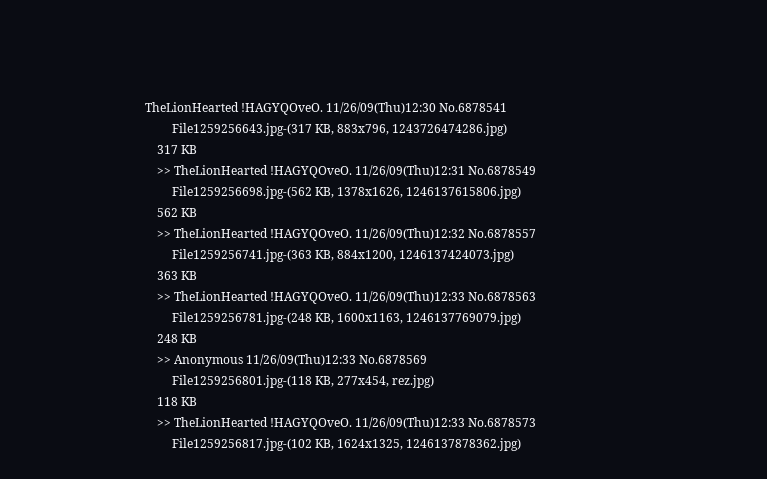TheLionHearted !HAGYQOveO. 11/26/09(Thu)12:30 No.6878541
         File1259256643.jpg-(317 KB, 883x796, 1243726474286.jpg)
    317 KB
    >> TheLionHearted !HAGYQOveO. 11/26/09(Thu)12:31 No.6878549
         File1259256698.jpg-(562 KB, 1378x1626, 1246137615806.jpg)
    562 KB
    >> TheLionHearted !HAGYQOveO. 11/26/09(Thu)12:32 No.6878557
         File1259256741.jpg-(363 KB, 884x1200, 1246137424073.jpg)
    363 KB
    >> TheLionHearted !HAGYQOveO. 11/26/09(Thu)12:33 No.6878563
         File1259256781.jpg-(248 KB, 1600x1163, 1246137769079.jpg)
    248 KB
    >> Anonymous 11/26/09(Thu)12:33 No.6878569
         File1259256801.jpg-(118 KB, 277x454, rez.jpg)
    118 KB
    >> TheLionHearted !HAGYQOveO. 11/26/09(Thu)12:33 No.6878573
         File1259256817.jpg-(102 KB, 1624x1325, 1246137878362.jpg)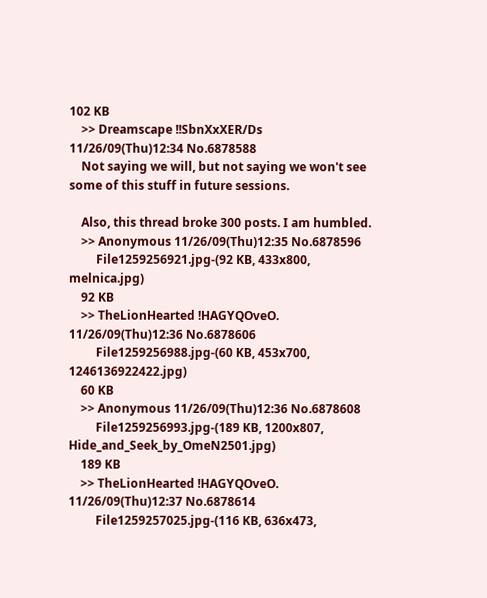102 KB
    >> Dreamscape !!SbnXxXER/Ds 11/26/09(Thu)12:34 No.6878588
    Not saying we will, but not saying we won't see some of this stuff in future sessions.

    Also, this thread broke 300 posts. I am humbled.
    >> Anonymous 11/26/09(Thu)12:35 No.6878596
         File1259256921.jpg-(92 KB, 433x800, melnica.jpg)
    92 KB
    >> TheLionHearted !HAGYQOveO. 11/26/09(Thu)12:36 No.6878606
         File1259256988.jpg-(60 KB, 453x700, 1246136922422.jpg)
    60 KB
    >> Anonymous 11/26/09(Thu)12:36 No.6878608
         File1259256993.jpg-(189 KB, 1200x807, Hide_and_Seek_by_OmeN2501.jpg)
    189 KB
    >> TheLionHearted !HAGYQOveO. 11/26/09(Thu)12:37 No.6878614
         File1259257025.jpg-(116 KB, 636x473,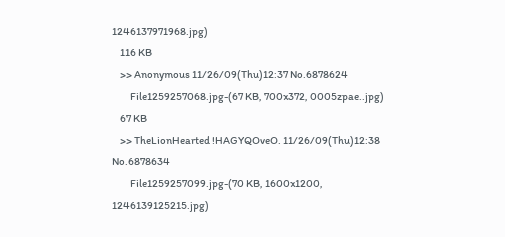1246137971968.jpg)
    116 KB
    >> Anonymous 11/26/09(Thu)12:37 No.6878624
         File1259257068.jpg-(67 KB, 700x372, 0005zpae..jpg)
    67 KB
    >> TheLionHearted !HAGYQOveO. 11/26/09(Thu)12:38 No.6878634
         File1259257099.jpg-(70 KB, 1600x1200, 1246139125215.jpg)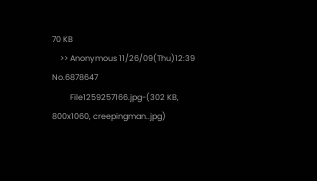70 KB
    >> Anonymous 11/26/09(Thu)12:39 No.6878647
         File1259257166.jpg-(302 KB, 800x1060, creepingman..jpg)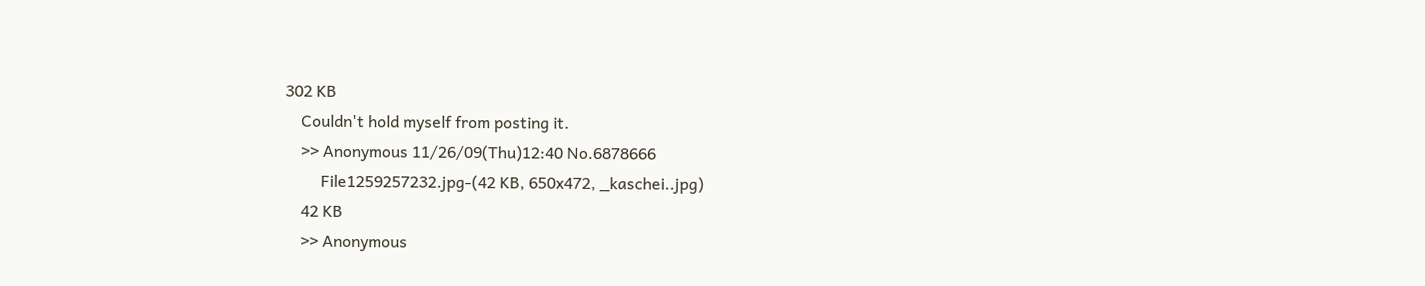302 KB
    Couldn't hold myself from posting it.
    >> Anonymous 11/26/09(Thu)12:40 No.6878666
         File1259257232.jpg-(42 KB, 650x472, _kaschei..jpg)
    42 KB
    >> Anonymous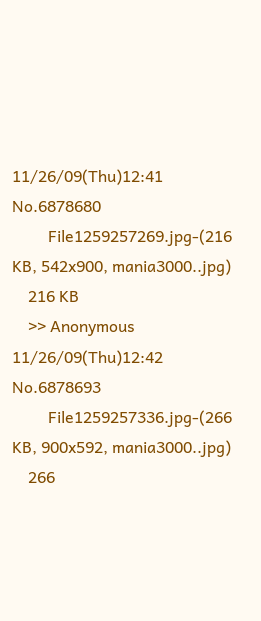11/26/09(Thu)12:41 No.6878680
         File1259257269.jpg-(216 KB, 542x900, mania3000..jpg)
    216 KB
    >> Anonymous 11/26/09(Thu)12:42 No.6878693
         File1259257336.jpg-(266 KB, 900x592, mania3000..jpg)
    266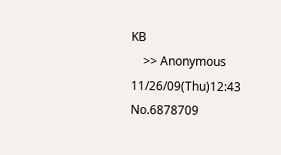KB
    >> Anonymous 11/26/09(Thu)12:43 No.6878709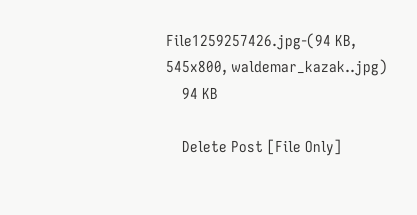File1259257426.jpg-(94 KB, 545x800, waldemar_kazak..jpg)
    94 KB

    Delete Post [File Only]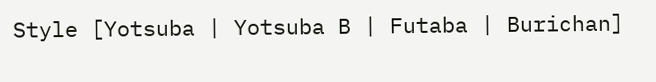Style [Yotsuba | Yotsuba B | Futaba | Burichan]